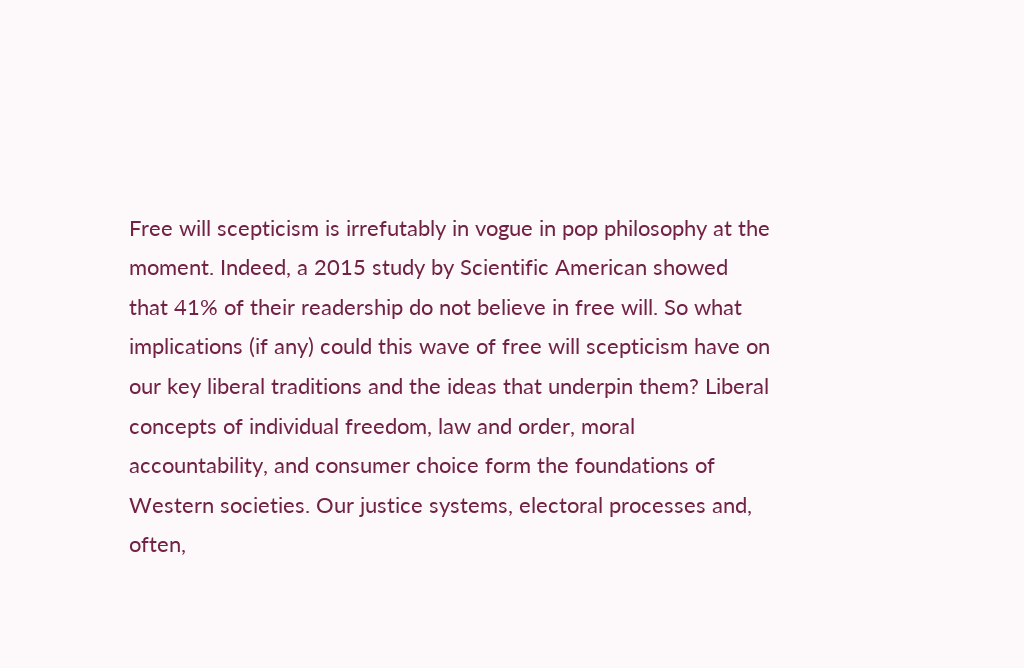Free will scepticism is irrefutably in vogue in pop philosophy at the moment. Indeed, a 2015 study by Scientific American showed that 41% of their readership do not believe in free will. So what implications (if any) could this wave of free will scepticism have on our key liberal traditions and the ideas that underpin them? Liberal concepts of individual freedom, law and order, moral accountability, and consumer choice form the foundations of Western societies. Our justice systems, electoral processes and, often,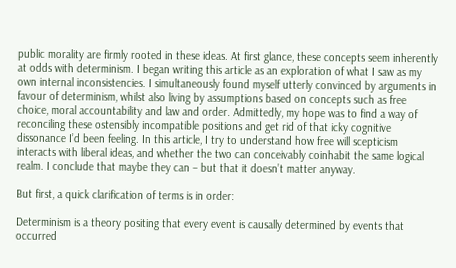public morality are firmly rooted in these ideas. At first glance, these concepts seem inherently at odds with determinism. I began writing this article as an exploration of what I saw as my own internal inconsistencies. I simultaneously found myself utterly convinced by arguments in favour of determinism, whilst also living by assumptions based on concepts such as free choice, moral accountability and law and order. Admittedly, my hope was to find a way of reconciling these ostensibly incompatible positions and get rid of that icky cognitive dissonance I’d been feeling. In this article, I try to understand how free will scepticism interacts with liberal ideas, and whether the two can conceivably coinhabit the same logical realm. I conclude that maybe they can – but that it doesn’t matter anyway.

But first, a quick clarification of terms is in order:

Determinism is a theory positing that every event is causally determined by events that occurred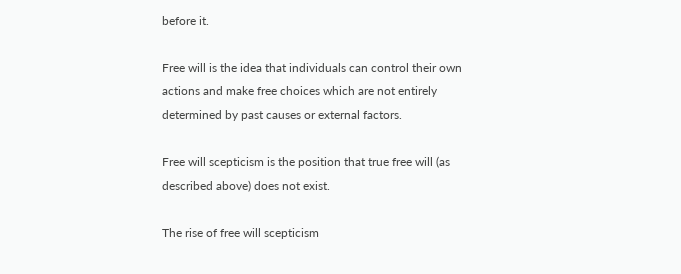before it.

Free will is the idea that individuals can control their own actions and make free choices which are not entirely determined by past causes or external factors.

Free will scepticism is the position that true free will (as described above) does not exist.

The rise of free will scepticism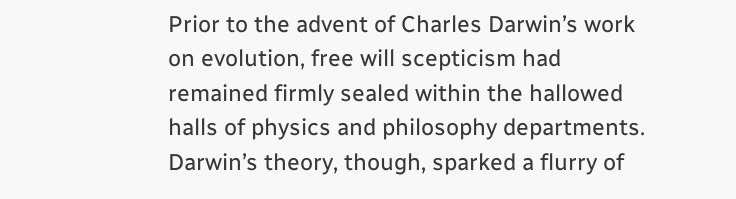Prior to the advent of Charles Darwin’s work on evolution, free will scepticism had remained firmly sealed within the hallowed halls of physics and philosophy departments. Darwin’s theory, though, sparked a flurry of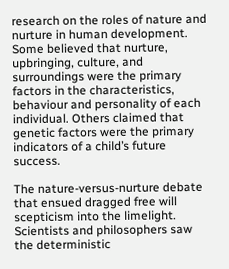research on the roles of nature and nurture in human development. Some believed that nurture, upbringing, culture, and surroundings were the primary factors in the characteristics, behaviour and personality of each individual. Others claimed that genetic factors were the primary indicators of a child’s future success.

The nature-versus-nurture debate that ensued dragged free will scepticism into the limelight. Scientists and philosophers saw the deterministic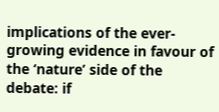implications of the ever-growing evidence in favour of the ‘nature’ side of the debate: if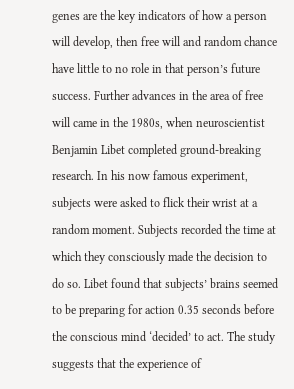genes are the key indicators of how a person will develop, then free will and random chance have little to no role in that person’s future success. Further advances in the area of free will came in the 1980s, when neuroscientist Benjamin Libet completed ground-breaking research. In his now famous experiment, subjects were asked to flick their wrist at a random moment. Subjects recorded the time at which they consciously made the decision to do so. Libet found that subjects’ brains seemed to be preparing for action 0.35 seconds before the conscious mind ‘decided’ to act. The study suggests that the experience of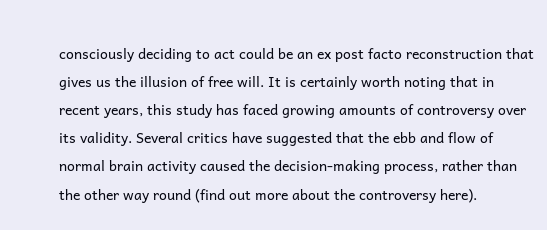consciously deciding to act could be an ex post facto reconstruction that gives us the illusion of free will. It is certainly worth noting that in recent years, this study has faced growing amounts of controversy over its validity. Several critics have suggested that the ebb and flow of normal brain activity caused the decision-making process, rather than the other way round (find out more about the controversy here).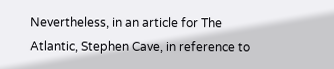Nevertheless, in an article for The Atlantic, Stephen Cave, in reference to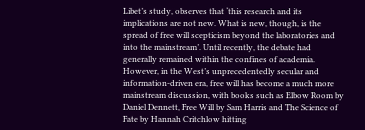Libet’s study, observes that ‘this research and its implications are not new. What is new, though, is the spread of free will scepticism beyond the laboratories and into the mainstream’. Until recently, the debate had generally remained within the confines of academia. However, in the West’s unprecedentedly secular and information-driven era, free will has become a much more mainstream discussion, with books such as Elbow Room by Daniel Dennett, Free Will by Sam Harris and The Science of Fate by Hannah Critchlow hitting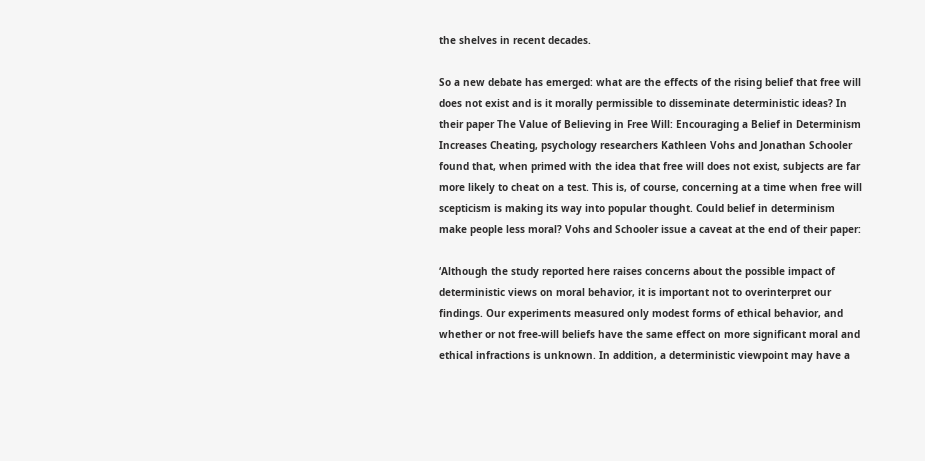the shelves in recent decades.

So a new debate has emerged: what are the effects of the rising belief that free will does not exist and is it morally permissible to disseminate deterministic ideas? In their paper The Value of Believing in Free Will: Encouraging a Belief in Determinism Increases Cheating, psychology researchers Kathleen Vohs and Jonathan Schooler found that, when primed with the idea that free will does not exist, subjects are far more likely to cheat on a test. This is, of course, concerning at a time when free will scepticism is making its way into popular thought. Could belief in determinism make people less moral? Vohs and Schooler issue a caveat at the end of their paper:

‘Although the study reported here raises concerns about the possible impact of deterministic views on moral behavior, it is important not to overinterpret our findings. Our experiments measured only modest forms of ethical behavior, and whether or not free-will beliefs have the same effect on more significant moral and ethical infractions is unknown. In addition, a deterministic viewpoint may have a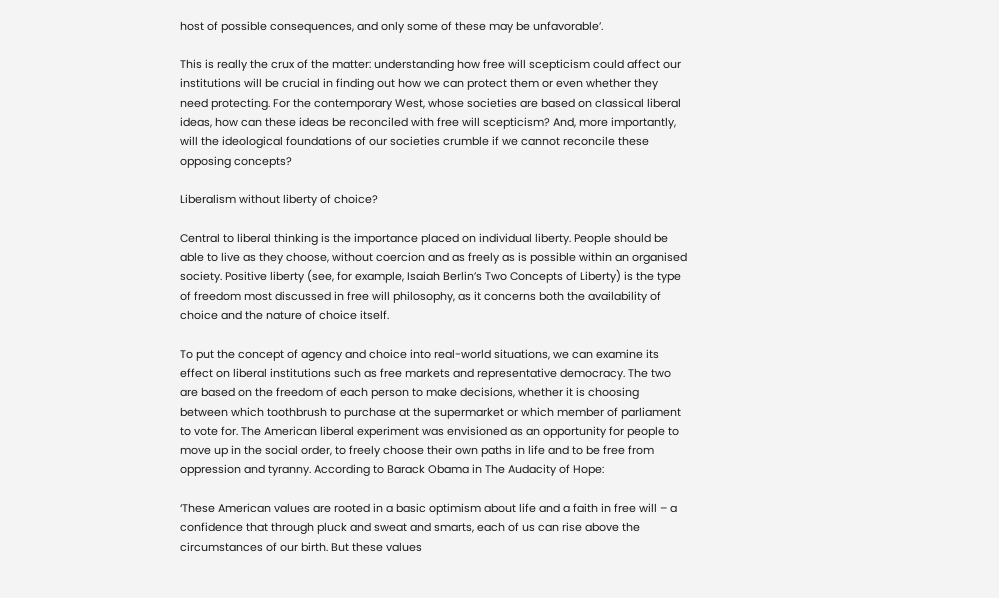host of possible consequences, and only some of these may be unfavorable’.

This is really the crux of the matter: understanding how free will scepticism could affect our institutions will be crucial in finding out how we can protect them or even whether they need protecting. For the contemporary West, whose societies are based on classical liberal ideas, how can these ideas be reconciled with free will scepticism? And, more importantly, will the ideological foundations of our societies crumble if we cannot reconcile these opposing concepts?

Liberalism without liberty of choice?

Central to liberal thinking is the importance placed on individual liberty. People should be able to live as they choose, without coercion and as freely as is possible within an organised society. Positive liberty (see, for example, Isaiah Berlin’s Two Concepts of Liberty) is the type of freedom most discussed in free will philosophy, as it concerns both the availability of choice and the nature of choice itself.

To put the concept of agency and choice into real-world situations, we can examine its effect on liberal institutions such as free markets and representative democracy. The two are based on the freedom of each person to make decisions, whether it is choosing between which toothbrush to purchase at the supermarket or which member of parliament to vote for. The American liberal experiment was envisioned as an opportunity for people to move up in the social order, to freely choose their own paths in life and to be free from oppression and tyranny. According to Barack Obama in The Audacity of Hope:

‘These American values are rooted in a basic optimism about life and a faith in free will – a confidence that through pluck and sweat and smarts, each of us can rise above the circumstances of our birth. But these values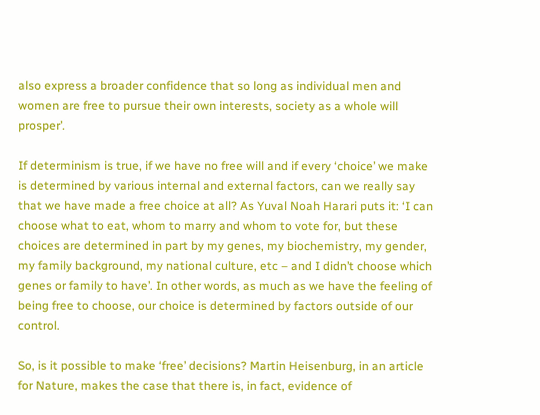also express a broader confidence that so long as individual men and women are free to pursue their own interests, society as a whole will prosper’.

If determinism is true, if we have no free will and if every ‘choice’ we make is determined by various internal and external factors, can we really say that we have made a free choice at all? As Yuval Noah Harari puts it: ‘I can choose what to eat, whom to marry and whom to vote for, but these choices are determined in part by my genes, my biochemistry, my gender, my family background, my national culture, etc – and I didn’t choose which genes or family to have’. In other words, as much as we have the feeling of being free to choose, our choice is determined by factors outside of our control.

So, is it possible to make ‘free’ decisions? Martin Heisenburg, in an article for Nature, makes the case that there is, in fact, evidence of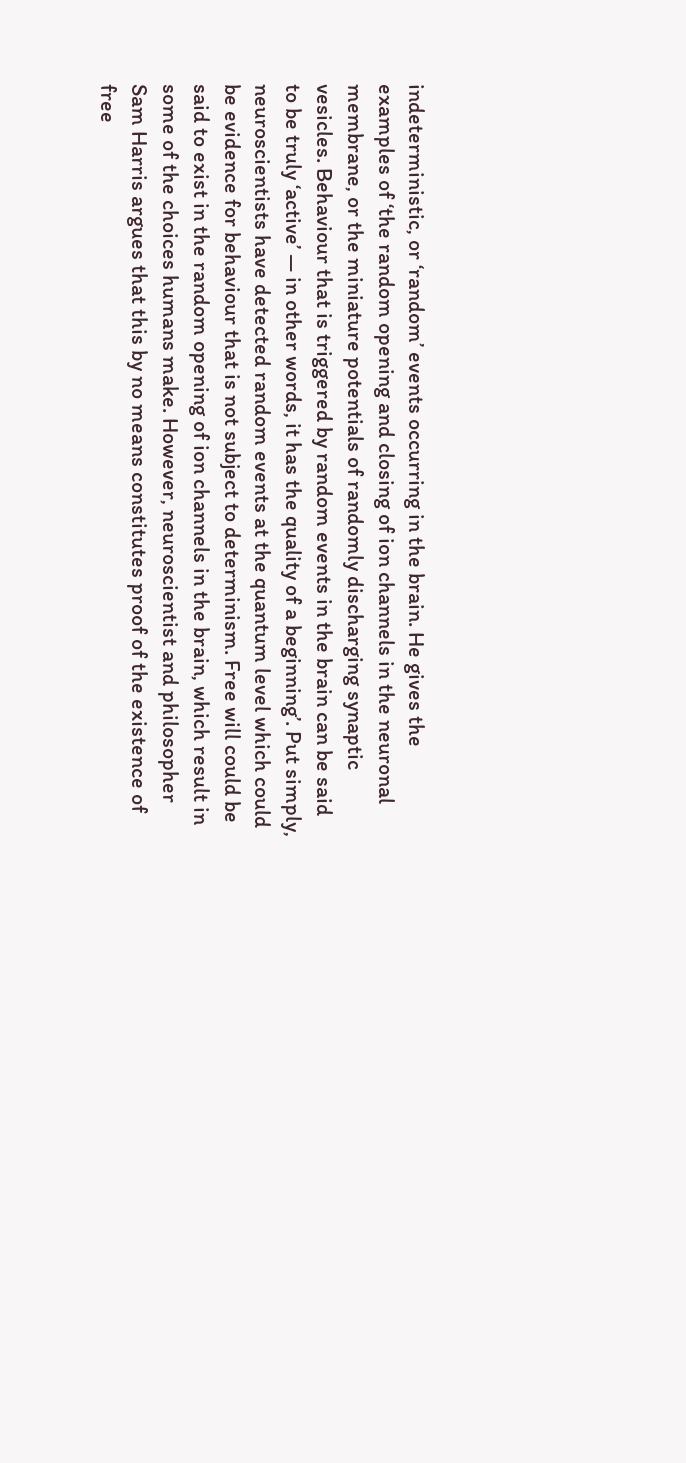indeterministic, or ‘random’ events occurring in the brain. He gives the examples of ‘the random opening and closing of ion channels in the neuronal membrane, or the miniature potentials of randomly discharging synaptic vesicles. Behaviour that is triggered by random events in the brain can be said to be truly ‘active’ — in other words, it has the quality of a beginning’. Put simply, neuroscientists have detected random events at the quantum level which could be evidence for behaviour that is not subject to determinism. Free will could be said to exist in the random opening of ion channels in the brain, which result in some of the choices humans make. However, neuroscientist and philosopher Sam Harris argues that this by no means constitutes proof of the existence of free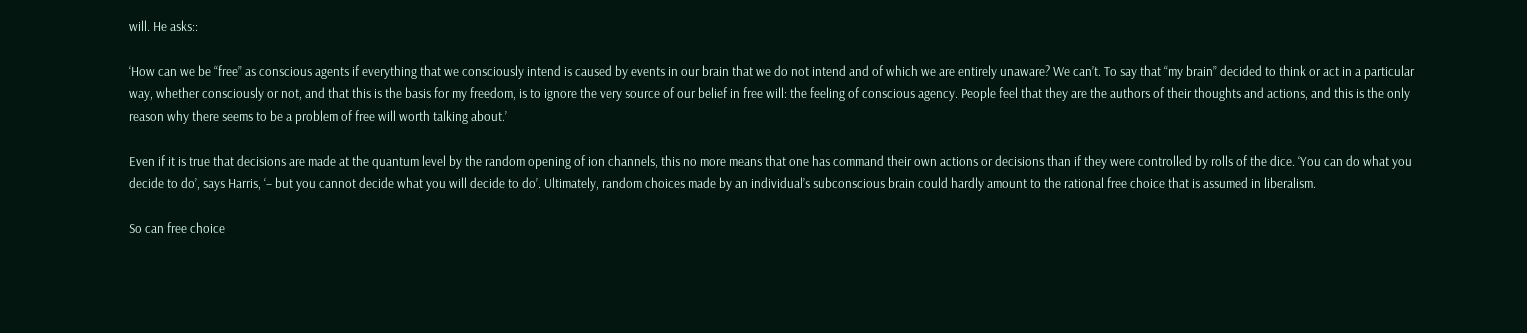will. He asks::

‘How can we be “free” as conscious agents if everything that we consciously intend is caused by events in our brain that we do not intend and of which we are entirely unaware? We can’t. To say that “my brain” decided to think or act in a particular way, whether consciously or not, and that this is the basis for my freedom, is to ignore the very source of our belief in free will: the feeling of conscious agency. People feel that they are the authors of their thoughts and actions, and this is the only reason why there seems to be a problem of free will worth talking about.’

Even if it is true that decisions are made at the quantum level by the random opening of ion channels, this no more means that one has command their own actions or decisions than if they were controlled by rolls of the dice. ‘You can do what you decide to do’, says Harris, ‘– but you cannot decide what you will decide to do’. Ultimately, random choices made by an individual’s subconscious brain could hardly amount to the rational free choice that is assumed in liberalism.

So can free choice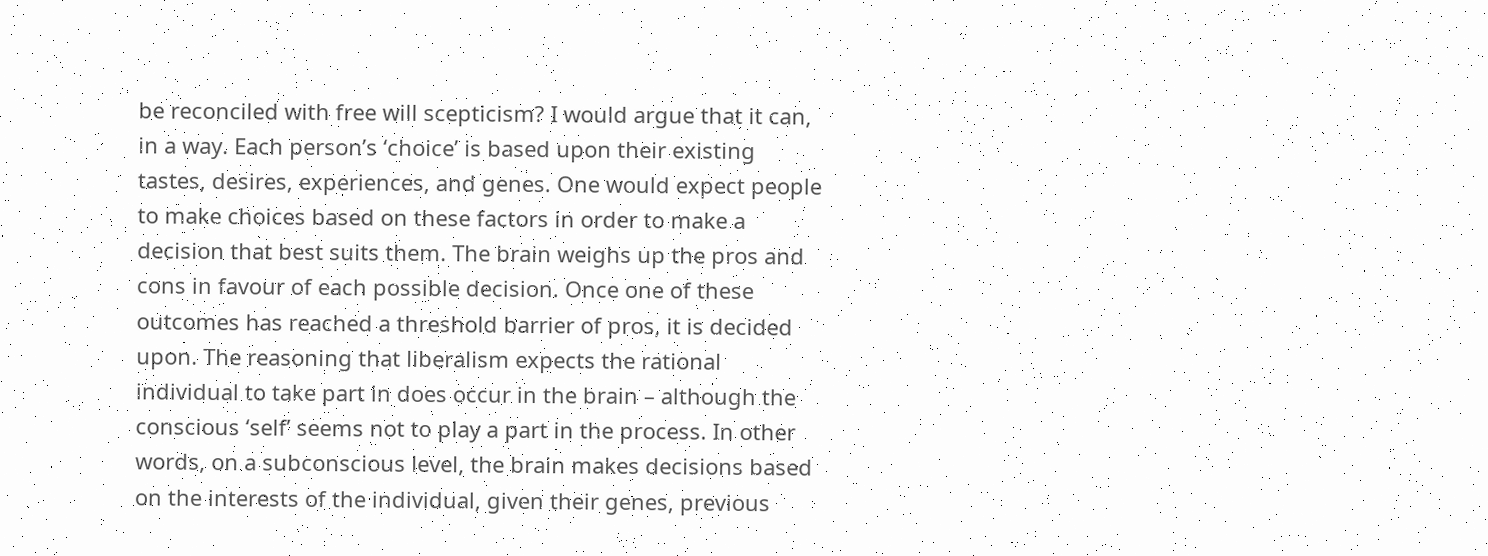be reconciled with free will scepticism? I would argue that it can, in a way. Each person’s ‘choice’ is based upon their existing tastes, desires, experiences, and genes. One would expect people to make choices based on these factors in order to make a decision that best suits them. The brain weighs up the pros and cons in favour of each possible decision. Once one of these outcomes has reached a threshold barrier of pros, it is decided upon. The reasoning that liberalism expects the rational individual to take part in does occur in the brain – although the conscious ‘self’ seems not to play a part in the process. In other words, on a subconscious level, the brain makes decisions based on the interests of the individual, given their genes, previous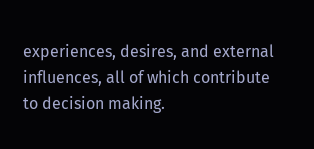experiences, desires, and external influences, all of which contribute to decision making.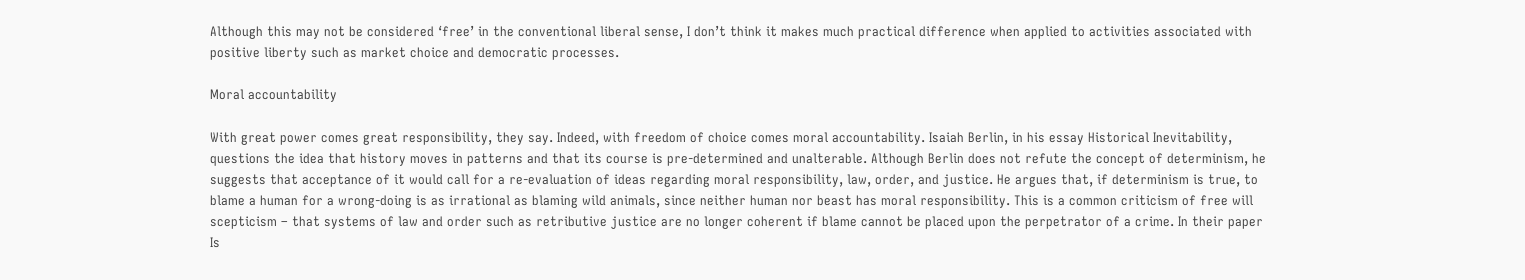Although this may not be considered ‘free’ in the conventional liberal sense, I don’t think it makes much practical difference when applied to activities associated with positive liberty such as market choice and democratic processes.

Moral accountability

With great power comes great responsibility, they say. Indeed, with freedom of choice comes moral accountability. Isaiah Berlin, in his essay Historical Inevitability, questions the idea that history moves in patterns and that its course is pre-determined and unalterable. Although Berlin does not refute the concept of determinism, he suggests that acceptance of it would call for a re-evaluation of ideas regarding moral responsibility, law, order, and justice. He argues that, if determinism is true, to blame a human for a wrong-doing is as irrational as blaming wild animals, since neither human nor beast has moral responsibility. This is a common criticism of free will scepticism – that systems of law and order such as retributive justice are no longer coherent if blame cannot be placed upon the perpetrator of a crime. In their paper Is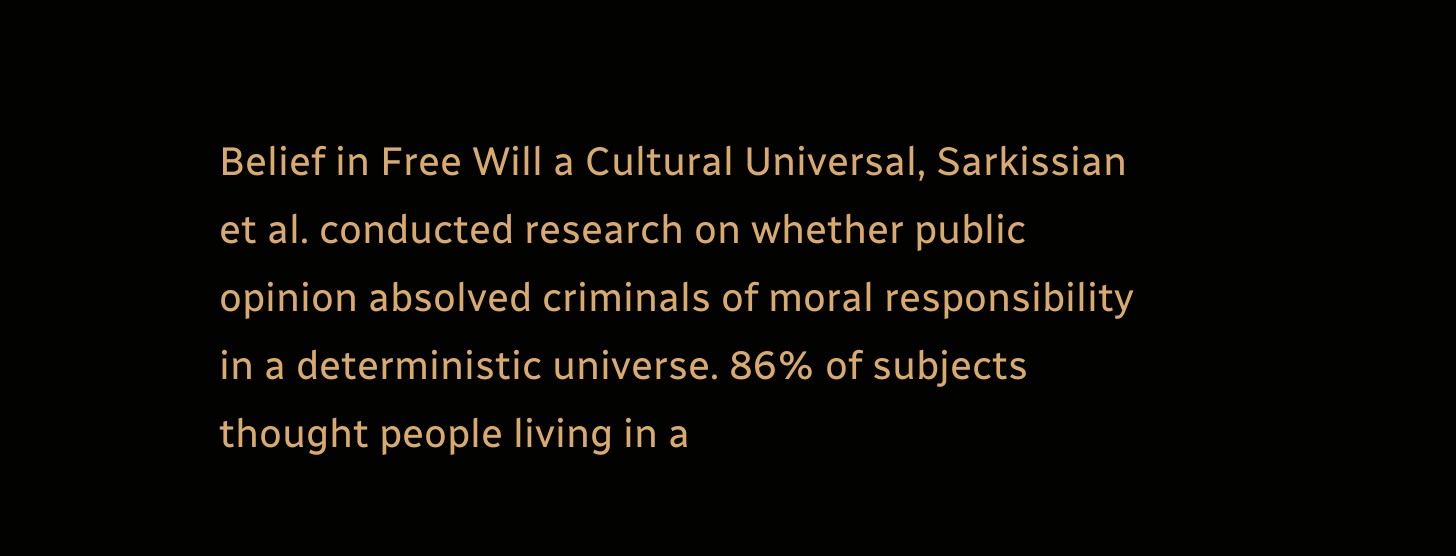Belief in Free Will a Cultural Universal, Sarkissian et al. conducted research on whether public opinion absolved criminals of moral responsibility in a deterministic universe. 86% of subjects thought people living in a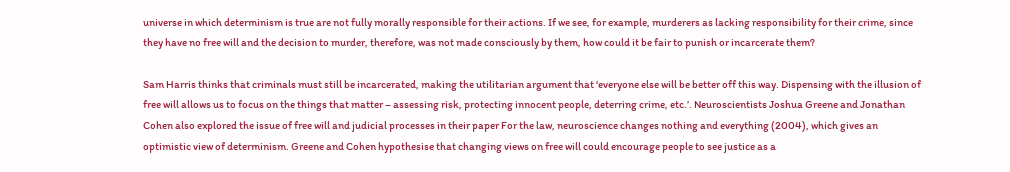universe in which determinism is true are not fully morally responsible for their actions. If we see, for example, murderers as lacking responsibility for their crime, since they have no free will and the decision to murder, therefore, was not made consciously by them, how could it be fair to punish or incarcerate them?

Sam Harris thinks that criminals must still be incarcerated, making the utilitarian argument that ‘everyone else will be better off this way. Dispensing with the illusion of free will allows us to focus on the things that matter – assessing risk, protecting innocent people, deterring crime, etc.’. Neuroscientists Joshua Greene and Jonathan Cohen also explored the issue of free will and judicial processes in their paper For the law, neuroscience changes nothing and everything (2004), which gives an optimistic view of determinism. Greene and Cohen hypothesise that changing views on free will could encourage people to see justice as a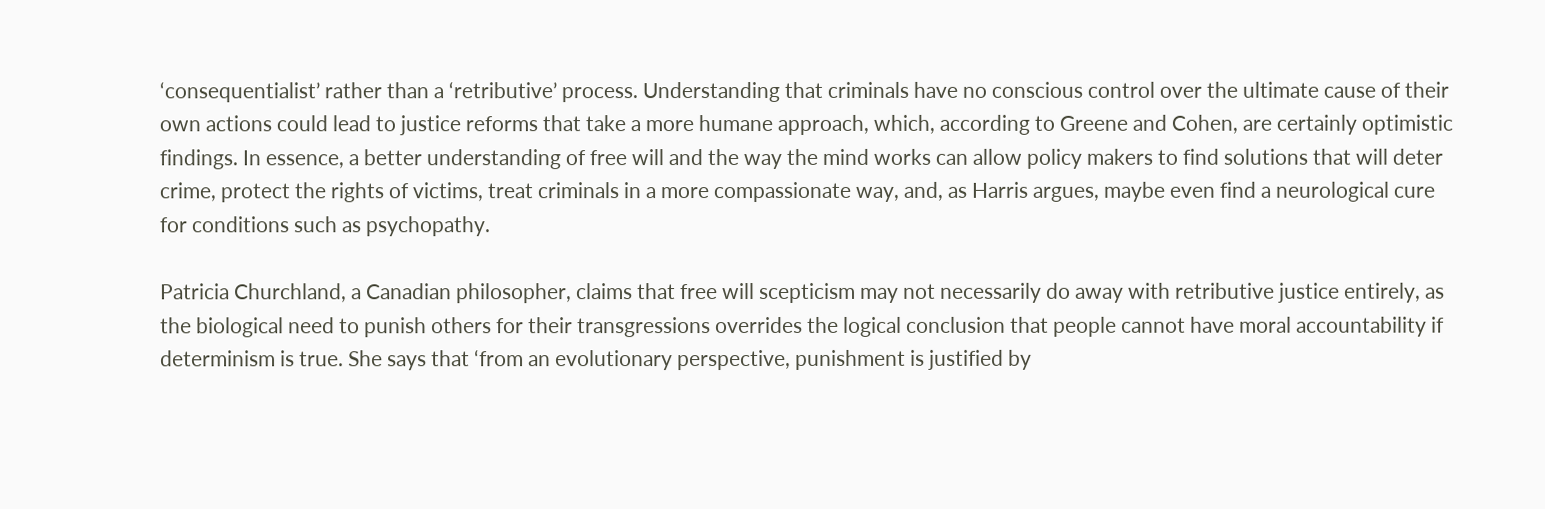‘consequentialist’ rather than a ‘retributive’ process. Understanding that criminals have no conscious control over the ultimate cause of their own actions could lead to justice reforms that take a more humane approach, which, according to Greene and Cohen, are certainly optimistic findings. In essence, a better understanding of free will and the way the mind works can allow policy makers to find solutions that will deter crime, protect the rights of victims, treat criminals in a more compassionate way, and, as Harris argues, maybe even find a neurological cure for conditions such as psychopathy.

Patricia Churchland, a Canadian philosopher, claims that free will scepticism may not necessarily do away with retributive justice entirely, as the biological need to punish others for their transgressions overrides the logical conclusion that people cannot have moral accountability if determinism is true. She says that ‘from an evolutionary perspective, punishment is justified by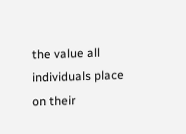the value all individuals place on their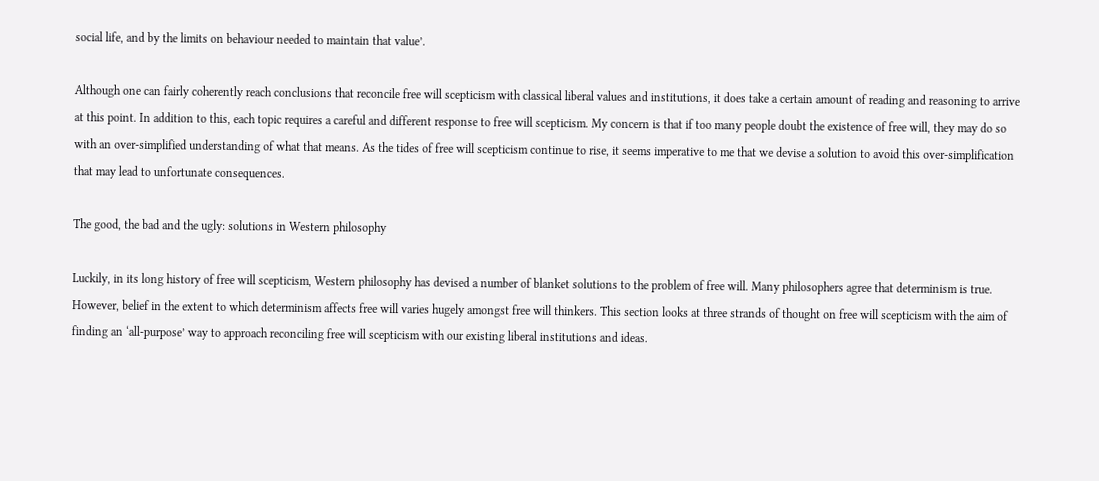social life, and by the limits on behaviour needed to maintain that value’.

Although one can fairly coherently reach conclusions that reconcile free will scepticism with classical liberal values and institutions, it does take a certain amount of reading and reasoning to arrive at this point. In addition to this, each topic requires a careful and different response to free will scepticism. My concern is that if too many people doubt the existence of free will, they may do so with an over-simplified understanding of what that means. As the tides of free will scepticism continue to rise, it seems imperative to me that we devise a solution to avoid this over-simplification that may lead to unfortunate consequences.

The good, the bad and the ugly: solutions in Western philosophy

Luckily, in its long history of free will scepticism, Western philosophy has devised a number of blanket solutions to the problem of free will. Many philosophers agree that determinism is true. However, belief in the extent to which determinism affects free will varies hugely amongst free will thinkers. This section looks at three strands of thought on free will scepticism with the aim of finding an ‘all-purpose’ way to approach reconciling free will scepticism with our existing liberal institutions and ideas.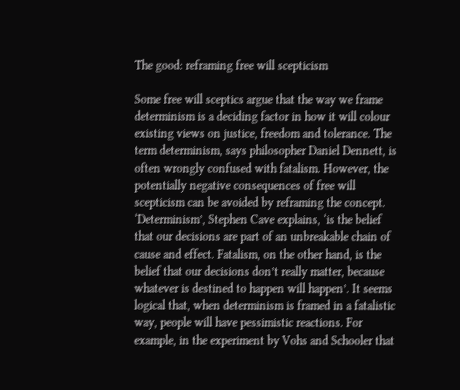The good: reframing free will scepticism

Some free will sceptics argue that the way we frame determinism is a deciding factor in how it will colour existing views on justice, freedom and tolerance. The term determinism, says philosopher Daniel Dennett, is often wrongly confused with fatalism. However, the potentially negative consequences of free will scepticism can be avoided by reframing the concept. ‘Determinism’, Stephen Cave explains, ‘is the belief that our decisions are part of an unbreakable chain of cause and effect. Fatalism, on the other hand, is the belief that our decisions don’t really matter, because whatever is destined to happen will happen’. It seems logical that, when determinism is framed in a fatalistic way, people will have pessimistic reactions. For example, in the experiment by Vohs and Schooler that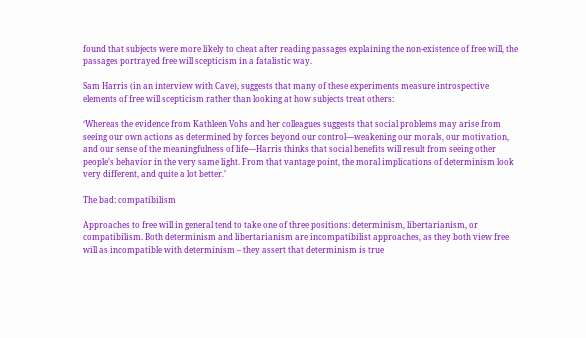found that subjects were more likely to cheat after reading passages explaining the non-existence of free will, the passages portrayed free will scepticism in a fatalistic way.

Sam Harris (in an interview with Cave), suggests that many of these experiments measure introspective elements of free will scepticism rather than looking at how subjects treat others:

‘Whereas the evidence from Kathleen Vohs and her colleagues suggests that social problems may arise from seeing our own actions as determined by forces beyond our control—weakening our morals, our motivation, and our sense of the meaningfulness of life—Harris thinks that social benefits will result from seeing other people’s behavior in the very same light. From that vantage point, the moral implications of determinism look very different, and quite a lot better.’

The bad: compatibilism

Approaches to free will in general tend to take one of three positions: determinism, libertarianism, or compatibilism. Both determinism and libertarianism are incompatibilist approaches, as they both view free will as incompatible with determinism – they assert that determinism is true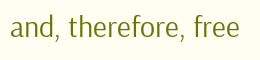and, therefore, free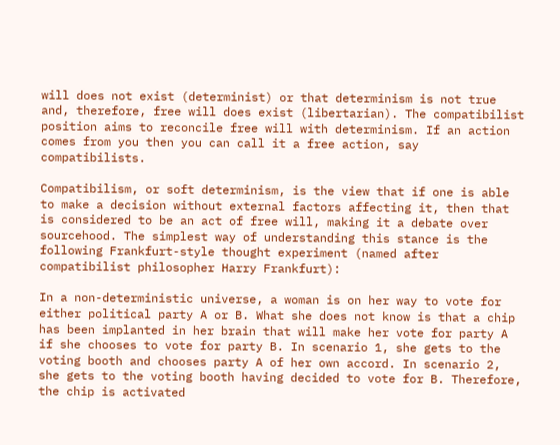will does not exist (determinist) or that determinism is not true and, therefore, free will does exist (libertarian). The compatibilist position aims to reconcile free will with determinism. If an action comes from you then you can call it a free action, say compatibilists.

Compatibilism, or soft determinism, is the view that if one is able to make a decision without external factors affecting it, then that is considered to be an act of free will, making it a debate over sourcehood. The simplest way of understanding this stance is the following Frankfurt-style thought experiment (named after compatibilist philosopher Harry Frankfurt):

In a non-deterministic universe, a woman is on her way to vote for either political party A or B. What she does not know is that a chip has been implanted in her brain that will make her vote for party A if she chooses to vote for party B. In scenario 1, she gets to the voting booth and chooses party A of her own accord. In scenario 2, she gets to the voting booth having decided to vote for B. Therefore, the chip is activated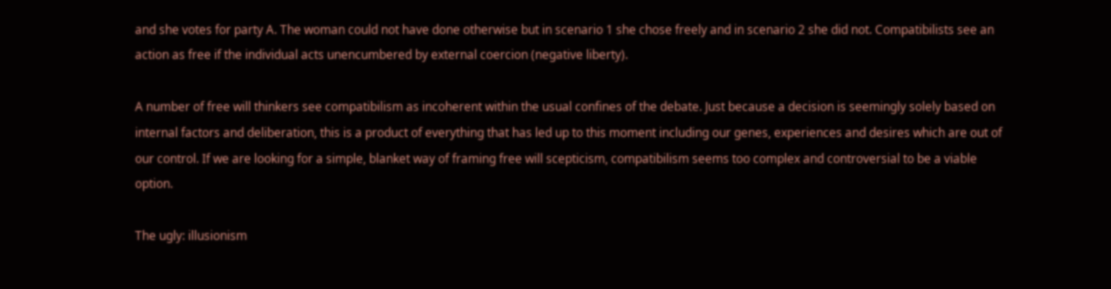and she votes for party A. The woman could not have done otherwise but in scenario 1 she chose freely and in scenario 2 she did not. Compatibilists see an action as free if the individual acts unencumbered by external coercion (negative liberty).

A number of free will thinkers see compatibilism as incoherent within the usual confines of the debate. Just because a decision is seemingly solely based on internal factors and deliberation, this is a product of everything that has led up to this moment including our genes, experiences and desires which are out of our control. If we are looking for a simple, blanket way of framing free will scepticism, compatibilism seems too complex and controversial to be a viable option.

The ugly: illusionism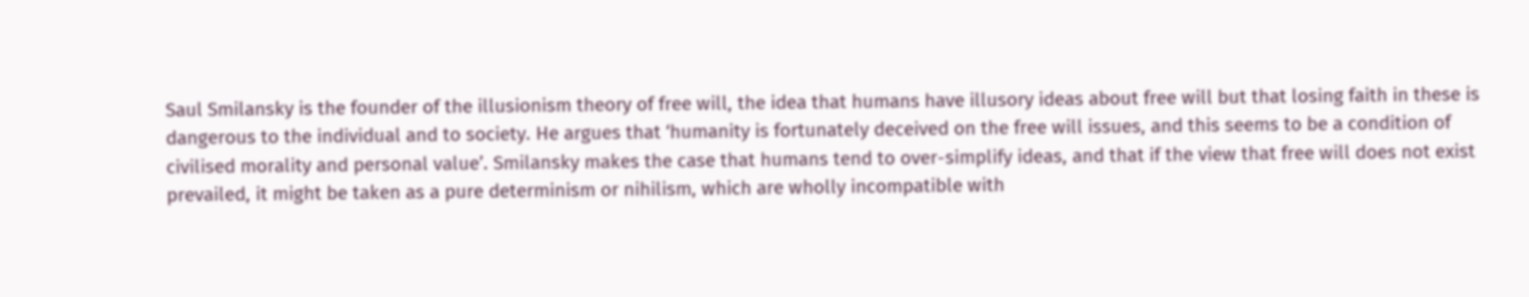Saul Smilansky is the founder of the illusionism theory of free will, the idea that humans have illusory ideas about free will but that losing faith in these is dangerous to the individual and to society. He argues that ‘humanity is fortunately deceived on the free will issues, and this seems to be a condition of civilised morality and personal value’. Smilansky makes the case that humans tend to over-simplify ideas, and that if the view that free will does not exist prevailed, it might be taken as a pure determinism or nihilism, which are wholly incompatible with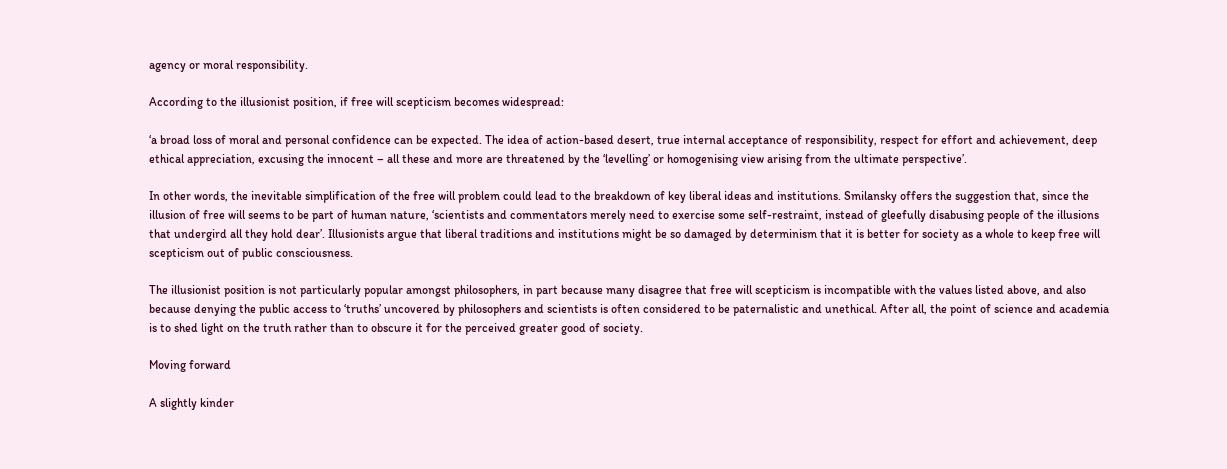agency or moral responsibility.

According to the illusionist position, if free will scepticism becomes widespread:

‘a broad loss of moral and personal confidence can be expected. The idea of action-based desert, true internal acceptance of responsibility, respect for effort and achievement, deep ethical appreciation, excusing the innocent – all these and more are threatened by the ‘levelling’ or homogenising view arising from the ultimate perspective’.

In other words, the inevitable simplification of the free will problem could lead to the breakdown of key liberal ideas and institutions. Smilansky offers the suggestion that, since the illusion of free will seems to be part of human nature, ‘scientists and commentators merely need to exercise some self-restraint, instead of gleefully disabusing people of the illusions that undergird all they hold dear’. Illusionists argue that liberal traditions and institutions might be so damaged by determinism that it is better for society as a whole to keep free will scepticism out of public consciousness.

The illusionist position is not particularly popular amongst philosophers, in part because many disagree that free will scepticism is incompatible with the values listed above, and also because denying the public access to ‘truths’ uncovered by philosophers and scientists is often considered to be paternalistic and unethical. After all, the point of science and academia is to shed light on the truth rather than to obscure it for the perceived greater good of society.

Moving forward

A slightly kinder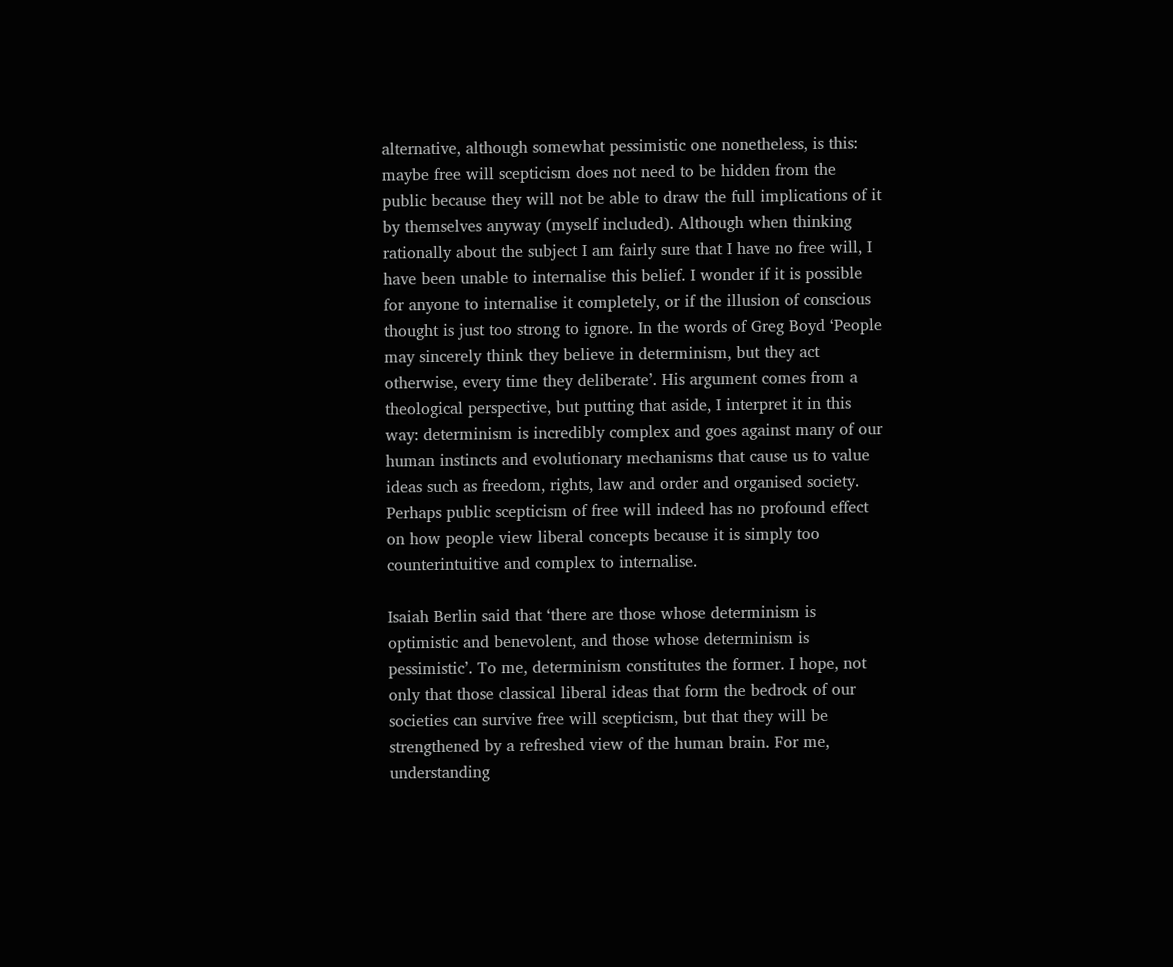alternative, although somewhat pessimistic one nonetheless, is this: maybe free will scepticism does not need to be hidden from the public because they will not be able to draw the full implications of it by themselves anyway (myself included). Although when thinking rationally about the subject I am fairly sure that I have no free will, I have been unable to internalise this belief. I wonder if it is possible for anyone to internalise it completely, or if the illusion of conscious thought is just too strong to ignore. In the words of Greg Boyd ‘People may sincerely think they believe in determinism, but they act otherwise, every time they deliberate’. His argument comes from a theological perspective, but putting that aside, I interpret it in this way: determinism is incredibly complex and goes against many of our human instincts and evolutionary mechanisms that cause us to value ideas such as freedom, rights, law and order and organised society. Perhaps public scepticism of free will indeed has no profound effect on how people view liberal concepts because it is simply too counterintuitive and complex to internalise.

Isaiah Berlin said that ‘there are those whose determinism is optimistic and benevolent, and those whose determinism is pessimistic’. To me, determinism constitutes the former. I hope, not only that those classical liberal ideas that form the bedrock of our societies can survive free will scepticism, but that they will be strengthened by a refreshed view of the human brain. For me, understanding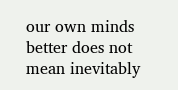our own minds better does not mean inevitably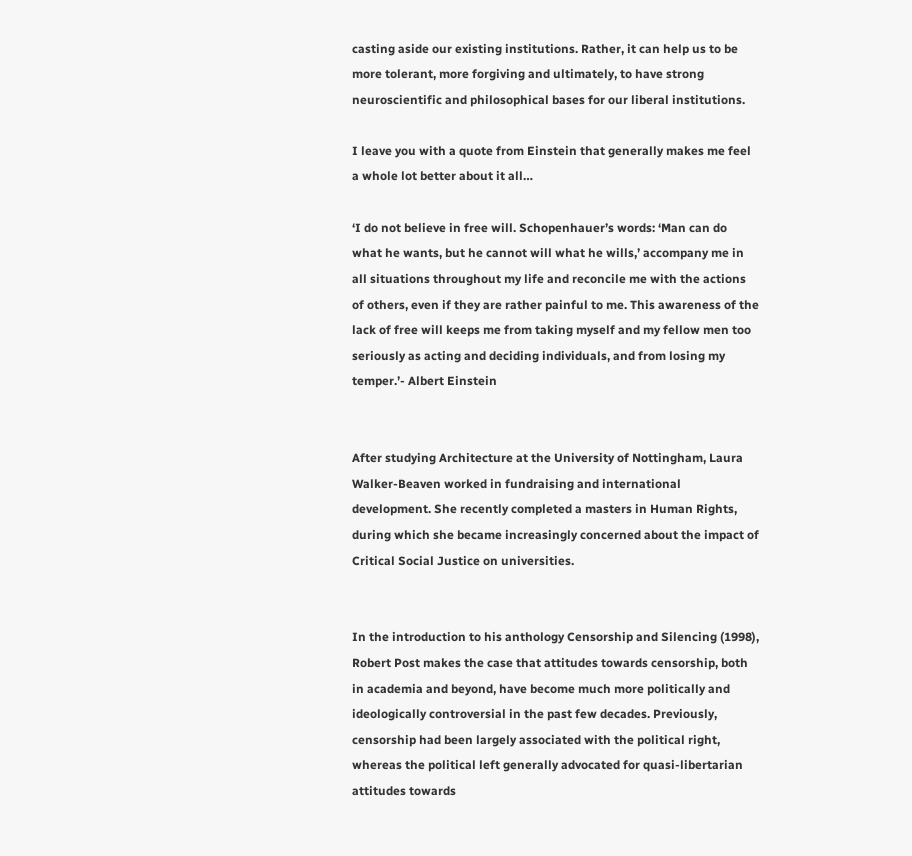casting aside our existing institutions. Rather, it can help us to be more tolerant, more forgiving and ultimately, to have strong neuroscientific and philosophical bases for our liberal institutions.

I leave you with a quote from Einstein that generally makes me feel a whole lot better about it all…

‘I do not believe in free will. Schopenhauer’s words: ‘Man can do what he wants, but he cannot will what he wills,’ accompany me in all situations throughout my life and reconcile me with the actions of others, even if they are rather painful to me. This awareness of the lack of free will keeps me from taking myself and my fellow men too seriously as acting and deciding individuals, and from losing my temper.’- Albert Einstein


After studying Architecture at the University of Nottingham, Laura Walker-Beaven worked in fundraising and international development. She recently completed a masters in Human Rights, during which she became increasingly concerned about the impact of Critical Social Justice on universities.


In the introduction to his anthology Censorship and Silencing (1998), Robert Post makes the case that attitudes towards censorship, both in academia and beyond, have become much more politically and ideologically controversial in the past few decades. Previously, censorship had been largely associated with the political right, whereas the political left generally advocated for quasi-libertarian attitudes towards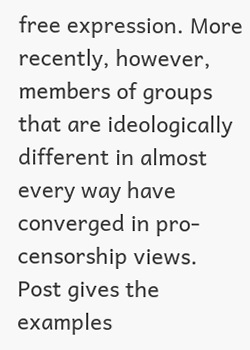free expression. More recently, however, members of groups that are ideologically different in almost every way have converged in pro-censorship views. Post gives the examples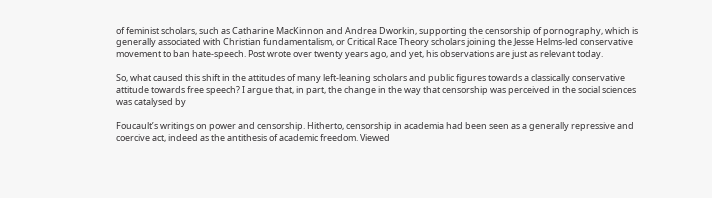of feminist scholars, such as Catharine MacKinnon and Andrea Dworkin, supporting the censorship of pornography, which is generally associated with Christian fundamentalism, or Critical Race Theory scholars joining the Jesse Helms-led conservative movement to ban hate-speech. Post wrote over twenty years ago, and yet, his observations are just as relevant today.

So, what caused this shift in the attitudes of many left-leaning scholars and public figures towards a classically conservative attitude towards free speech? I argue that, in part, the change in the way that censorship was perceived in the social sciences was catalysed by

Foucault’s writings on power and censorship. Hitherto, censorship in academia had been seen as a generally repressive and coercive act, indeed as the antithesis of academic freedom. Viewed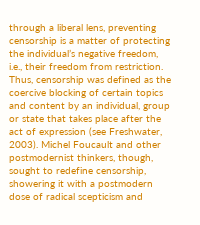through a liberal lens, preventing censorship is a matter of protecting the individual’s negative freedom, i.e., their freedom from restriction. Thus, censorship was defined as the coercive blocking of certain topics and content by an individual, group or state that takes place after the act of expression (see Freshwater, 2003). Michel Foucault and other postmodernist thinkers, though, sought to redefine censorship, showering it with a postmodern dose of radical scepticism and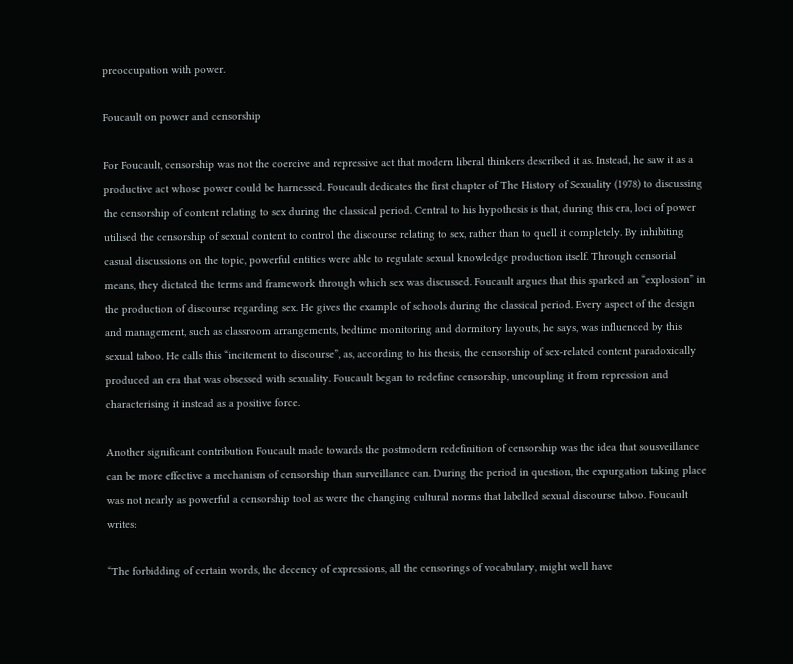preoccupation with power.

Foucault on power and censorship

For Foucault, censorship was not the coercive and repressive act that modern liberal thinkers described it as. Instead, he saw it as a productive act whose power could be harnessed. Foucault dedicates the first chapter of The History of Sexuality (1978) to discussing the censorship of content relating to sex during the classical period. Central to his hypothesis is that, during this era, loci of power utilised the censorship of sexual content to control the discourse relating to sex, rather than to quell it completely. By inhibiting casual discussions on the topic, powerful entities were able to regulate sexual knowledge production itself. Through censorial means, they dictated the terms and framework through which sex was discussed. Foucault argues that this sparked an “explosion” in the production of discourse regarding sex. He gives the example of schools during the classical period. Every aspect of the design and management, such as classroom arrangements, bedtime monitoring and dormitory layouts, he says, was influenced by this sexual taboo. He calls this “incitement to discourse”, as, according to his thesis, the censorship of sex-related content paradoxically produced an era that was obsessed with sexuality. Foucault began to redefine censorship, uncoupling it from repression and characterising it instead as a positive force.

Another significant contribution Foucault made towards the postmodern redefinition of censorship was the idea that sousveillance can be more effective a mechanism of censorship than surveillance can. During the period in question, the expurgation taking place was not nearly as powerful a censorship tool as were the changing cultural norms that labelled sexual discourse taboo. Foucault writes:

“The forbidding of certain words, the decency of expressions, all the censorings of vocabulary, might well have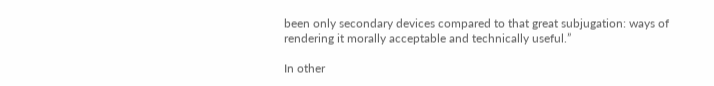been only secondary devices compared to that great subjugation: ways of rendering it morally acceptable and technically useful.”

In other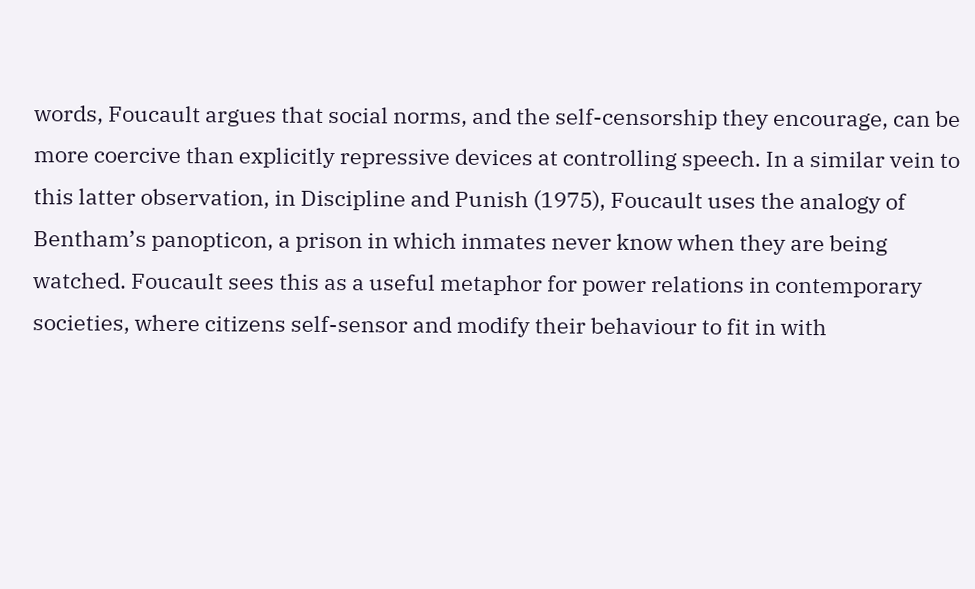words, Foucault argues that social norms, and the self-censorship they encourage, can be more coercive than explicitly repressive devices at controlling speech. In a similar vein to this latter observation, in Discipline and Punish (1975), Foucault uses the analogy of Bentham’s panopticon, a prison in which inmates never know when they are being watched. Foucault sees this as a useful metaphor for power relations in contemporary societies, where citizens self-sensor and modify their behaviour to fit in with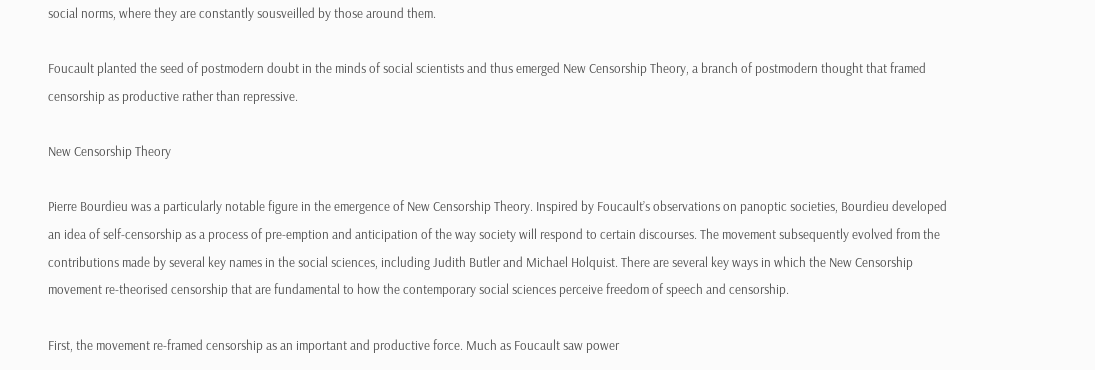social norms, where they are constantly sousveilled by those around them.

Foucault planted the seed of postmodern doubt in the minds of social scientists and thus emerged New Censorship Theory, a branch of postmodern thought that framed censorship as productive rather than repressive.

New Censorship Theory

Pierre Bourdieu was a particularly notable figure in the emergence of New Censorship Theory. Inspired by Foucault’s observations on panoptic societies, Bourdieu developed an idea of self-censorship as a process of pre-emption and anticipation of the way society will respond to certain discourses. The movement subsequently evolved from the contributions made by several key names in the social sciences, including Judith Butler and Michael Holquist. There are several key ways in which the New Censorship movement re-theorised censorship that are fundamental to how the contemporary social sciences perceive freedom of speech and censorship.

First, the movement re-framed censorship as an important and productive force. Much as Foucault saw power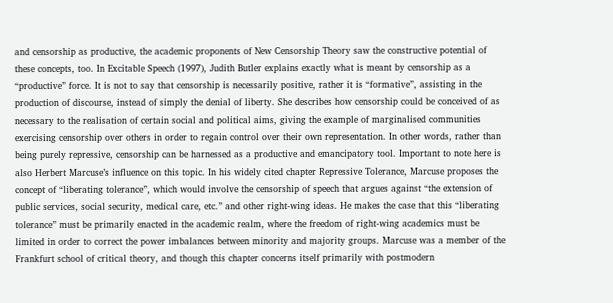and censorship as productive, the academic proponents of New Censorship Theory saw the constructive potential of these concepts, too. In Excitable Speech (1997), Judith Butler explains exactly what is meant by censorship as a “productive” force. It is not to say that censorship is necessarily positive, rather it is “formative”, assisting in the production of discourse, instead of simply the denial of liberty. She describes how censorship could be conceived of as necessary to the realisation of certain social and political aims, giving the example of marginalised communities exercising censorship over others in order to regain control over their own representation. In other words, rather than being purely repressive, censorship can be harnessed as a productive and emancipatory tool. Important to note here is also Herbert Marcuse’s influence on this topic. In his widely cited chapter Repressive Tolerance, Marcuse proposes the concept of “liberating tolerance”, which would involve the censorship of speech that argues against “the extension of public services, social security, medical care, etc.” and other right-wing ideas. He makes the case that this “liberating tolerance” must be primarily enacted in the academic realm, where the freedom of right-wing academics must be limited in order to correct the power imbalances between minority and majority groups. Marcuse was a member of the Frankfurt school of critical theory, and though this chapter concerns itself primarily with postmodern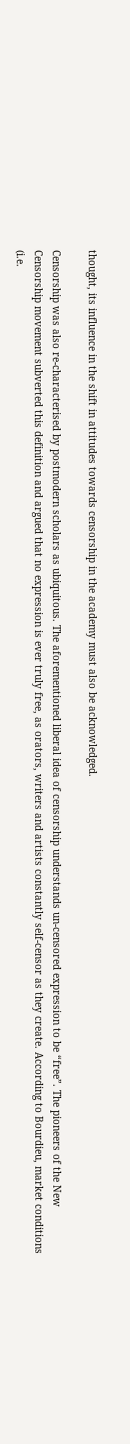thought, its influence in the shift in attitudes towards censorship in the academy must also be acknowledged.

Censorship was also re-characterised by postmodern scholars as ubiquitous. The aforementioned liberal idea of censorship understands un-censored expression to be “free”. The pioneers of the New Censorship movement subverted this definition and argued that no expression is ever truly free, as orators, writers and artists constantly self-censor as they create. According to Bourdieu, market conditions (i.e.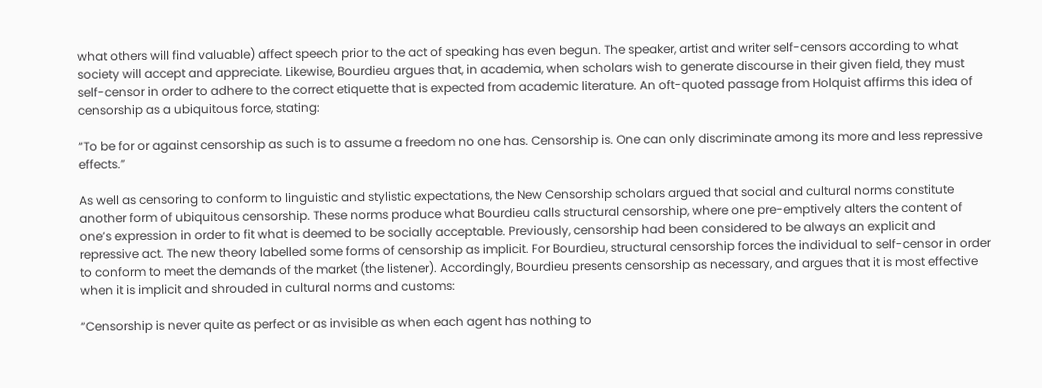what others will find valuable) affect speech prior to the act of speaking has even begun. The speaker, artist and writer self-censors according to what society will accept and appreciate. Likewise, Bourdieu argues that, in academia, when scholars wish to generate discourse in their given field, they must self-censor in order to adhere to the correct etiquette that is expected from academic literature. An oft-quoted passage from Holquist affirms this idea of censorship as a ubiquitous force, stating:

“To be for or against censorship as such is to assume a freedom no one has. Censorship is. One can only discriminate among its more and less repressive effects.”

As well as censoring to conform to linguistic and stylistic expectations, the New Censorship scholars argued that social and cultural norms constitute another form of ubiquitous censorship. These norms produce what Bourdieu calls structural censorship, where one pre-emptively alters the content of one’s expression in order to fit what is deemed to be socially acceptable. Previously, censorship had been considered to be always an explicit and repressive act. The new theory labelled some forms of censorship as implicit. For Bourdieu, structural censorship forces the individual to self-censor in order to conform to meet the demands of the market (the listener). Accordingly, Bourdieu presents censorship as necessary, and argues that it is most effective when it is implicit and shrouded in cultural norms and customs:

“Censorship is never quite as perfect or as invisible as when each agent has nothing to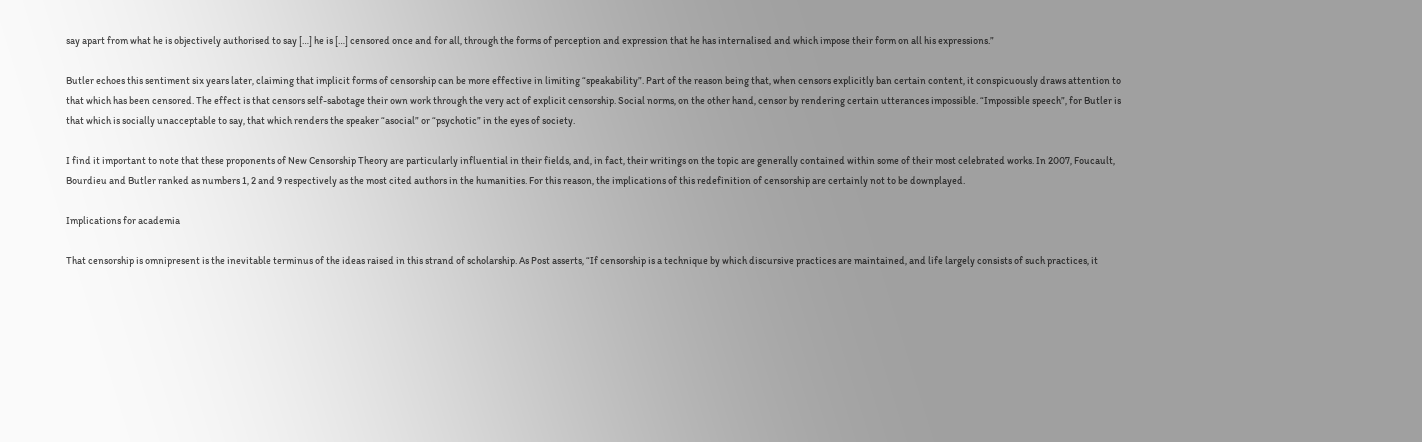say apart from what he is objectively authorised to say […] he is […] censored once and for all, through the forms of perception and expression that he has internalised and which impose their form on all his expressions.”

Butler echoes this sentiment six years later, claiming that implicit forms of censorship can be more effective in limiting “speakability”. Part of the reason being that, when censors explicitly ban certain content, it conspicuously draws attention to that which has been censored. The effect is that censors self-sabotage their own work through the very act of explicit censorship. Social norms, on the other hand, censor by rendering certain utterances impossible. “Impossible speech”, for Butler is that which is socially unacceptable to say, that which renders the speaker “asocial” or “psychotic” in the eyes of society.

I find it important to note that these proponents of New Censorship Theory are particularly influential in their fields, and, in fact, their writings on the topic are generally contained within some of their most celebrated works. In 2007, Foucault, Bourdieu and Butler ranked as numbers 1, 2 and 9 respectively as the most cited authors in the humanities. For this reason, the implications of this redefinition of censorship are certainly not to be downplayed.

Implications for academia

That censorship is omnipresent is the inevitable terminus of the ideas raised in this strand of scholarship. As Post asserts, “If censorship is a technique by which discursive practices are maintained, and life largely consists of such practices, it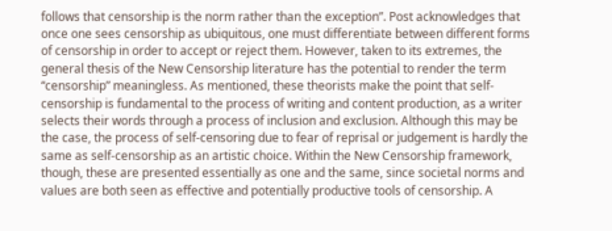follows that censorship is the norm rather than the exception”. Post acknowledges that once one sees censorship as ubiquitous, one must differentiate between different forms of censorship in order to accept or reject them. However, taken to its extremes, the general thesis of the New Censorship literature has the potential to render the term “censorship” meaningless. As mentioned, these theorists make the point that self-censorship is fundamental to the process of writing and content production, as a writer selects their words through a process of inclusion and exclusion. Although this may be the case, the process of self-censoring due to fear of reprisal or judgement is hardly the same as self-censorship as an artistic choice. Within the New Censorship framework, though, these are presented essentially as one and the same, since societal norms and values are both seen as effective and potentially productive tools of censorship. A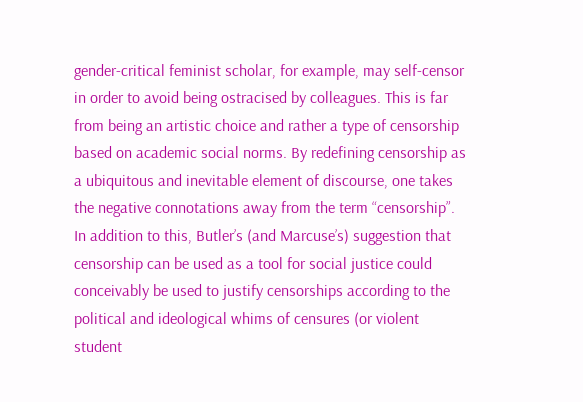gender-critical feminist scholar, for example, may self-censor in order to avoid being ostracised by colleagues. This is far from being an artistic choice and rather a type of censorship based on academic social norms. By redefining censorship as a ubiquitous and inevitable element of discourse, one takes the negative connotations away from the term “censorship”. In addition to this, Butler’s (and Marcuse’s) suggestion that censorship can be used as a tool for social justice could conceivably be used to justify censorships according to the political and ideological whims of censures (or violent student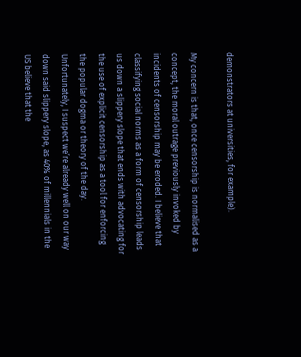demonstrators at universities, for example).

My concern is that, once censorship is normalised as a concept, the moral outrage previously invoked by incidents of censorship may be eroded. I believe that classifying social norms as a form of censorship leads us down a slippery slope that ends with advocating for the use of explicit censorship as a tool for enforcing the popular dogma or theory of the day. Unfortunately, I suspect we’re already well on our way down said slippery slope, as 40% of millennials in the US believe that the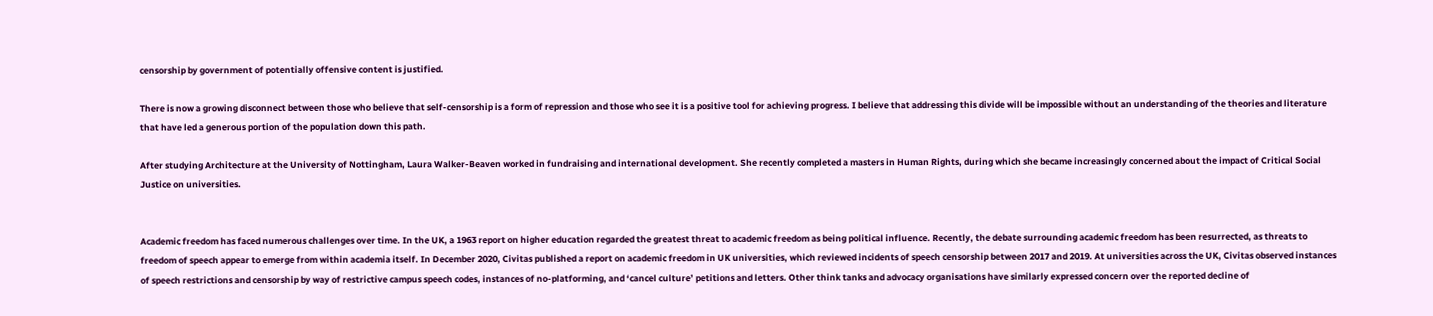censorship by government of potentially offensive content is justified.

There is now a growing disconnect between those who believe that self-censorship is a form of repression and those who see it is a positive tool for achieving progress. I believe that addressing this divide will be impossible without an understanding of the theories and literature that have led a generous portion of the population down this path.

After studying Architecture at the University of Nottingham, Laura Walker-Beaven worked in fundraising and international development. She recently completed a masters in Human Rights, during which she became increasingly concerned about the impact of Critical Social Justice on universities.


Academic freedom has faced numerous challenges over time. In the UK, a 1963 report on higher education regarded the greatest threat to academic freedom as being political influence. Recently, the debate surrounding academic freedom has been resurrected, as threats to freedom of speech appear to emerge from within academia itself. In December 2020, Civitas published a report on academic freedom in UK universities, which reviewed incidents of speech censorship between 2017 and 2019. At universities across the UK, Civitas observed instances of speech restrictions and censorship by way of restrictive campus speech codes, instances of no-platforming, and ‘cancel culture’ petitions and letters. Other think tanks and advocacy organisations have similarly expressed concern over the reported decline of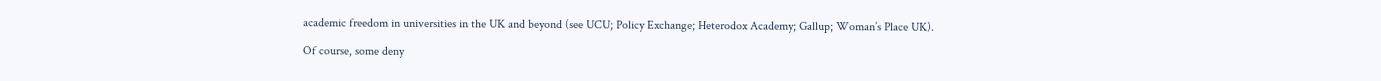academic freedom in universities in the UK and beyond (see UCU; Policy Exchange; Heterodox Academy; Gallup; Woman’s Place UK).

Of course, some deny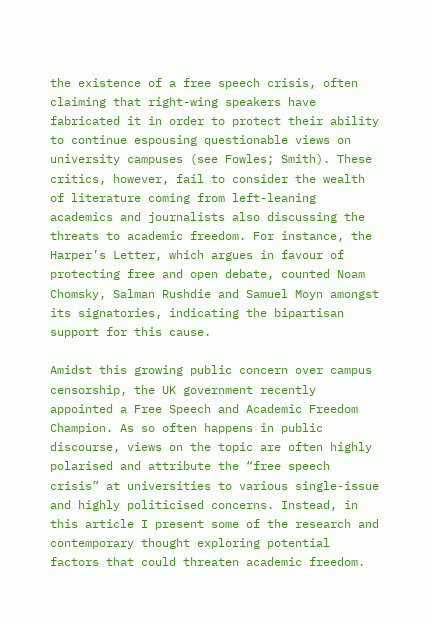the existence of a free speech crisis, often claiming that right-wing speakers have fabricated it in order to protect their ability to continue espousing questionable views on university campuses (see Fowles; Smith). These critics, however, fail to consider the wealth of literature coming from left-leaning academics and journalists also discussing the threats to academic freedom. For instance, the Harper’s Letter, which argues in favour of protecting free and open debate, counted Noam Chomsky, Salman Rushdie and Samuel Moyn amongst its signatories, indicating the bipartisan support for this cause.

Amidst this growing public concern over campus censorship, the UK government recently appointed a Free Speech and Academic Freedom Champion. As so often happens in public discourse, views on the topic are often highly polarised and attribute the “free speech crisis” at universities to various single-issue and highly politicised concerns. Instead, in this article I present some of the research and contemporary thought exploring potential factors that could threaten academic freedom.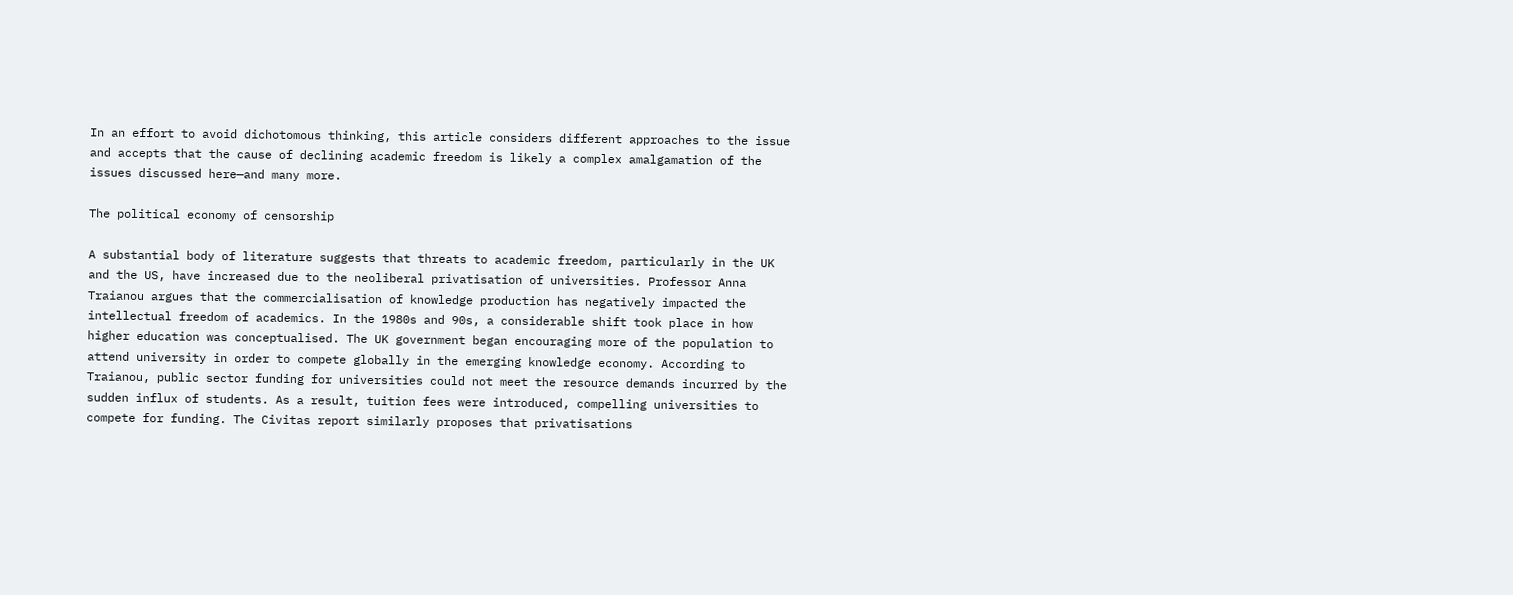In an effort to avoid dichotomous thinking, this article considers different approaches to the issue and accepts that the cause of declining academic freedom is likely a complex amalgamation of the issues discussed here—and many more.

The political economy of censorship

A substantial body of literature suggests that threats to academic freedom, particularly in the UK and the US, have increased due to the neoliberal privatisation of universities. Professor Anna Traianou argues that the commercialisation of knowledge production has negatively impacted the intellectual freedom of academics. In the 1980s and 90s, a considerable shift took place in how higher education was conceptualised. The UK government began encouraging more of the population to attend university in order to compete globally in the emerging knowledge economy. According to Traianou, public sector funding for universities could not meet the resource demands incurred by the sudden influx of students. As a result, tuition fees were introduced, compelling universities to compete for funding. The Civitas report similarly proposes that privatisations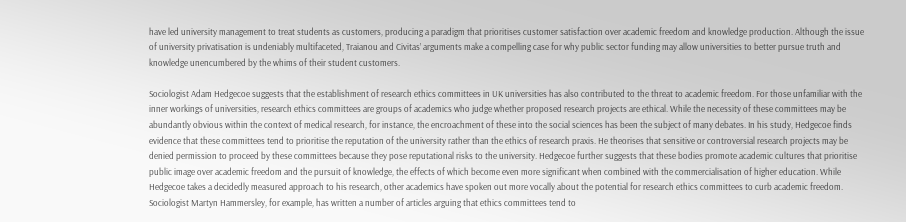have led university management to treat students as customers, producing a paradigm that prioritises customer satisfaction over academic freedom and knowledge production. Although the issue of university privatisation is undeniably multifaceted, Traianou and Civitas’ arguments make a compelling case for why public sector funding may allow universities to better pursue truth and knowledge unencumbered by the whims of their student customers.

Sociologist Adam Hedgecoe suggests that the establishment of research ethics committees in UK universities has also contributed to the threat to academic freedom. For those unfamiliar with the inner workings of universities, research ethics committees are groups of academics who judge whether proposed research projects are ethical. While the necessity of these committees may be abundantly obvious within the context of medical research, for instance, the encroachment of these into the social sciences has been the subject of many debates. In his study, Hedgecoe finds evidence that these committees tend to prioritise the reputation of the university rather than the ethics of research praxis. He theorises that sensitive or controversial research projects may be denied permission to proceed by these committees because they pose reputational risks to the university. Hedgecoe further suggests that these bodies promote academic cultures that prioritise public image over academic freedom and the pursuit of knowledge, the effects of which become even more significant when combined with the commercialisation of higher education. While Hedgecoe takes a decidedly measured approach to his research, other academics have spoken out more vocally about the potential for research ethics committees to curb academic freedom. Sociologist Martyn Hammersley, for example, has written a number of articles arguing that ethics committees tend to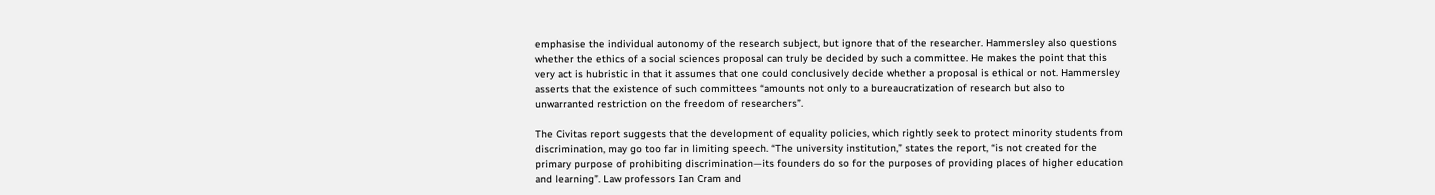emphasise the individual autonomy of the research subject, but ignore that of the researcher. Hammersley also questions whether the ethics of a social sciences proposal can truly be decided by such a committee. He makes the point that this very act is hubristic in that it assumes that one could conclusively decide whether a proposal is ethical or not. Hammersley asserts that the existence of such committees “amounts not only to a bureaucratization of research but also to unwarranted restriction on the freedom of researchers”.

The Civitas report suggests that the development of equality policies, which rightly seek to protect minority students from discrimination, may go too far in limiting speech. “The university institution,” states the report, “is not created for the primary purpose of prohibiting discrimination—its founders do so for the purposes of providing places of higher education and learning”. Law professors Ian Cram and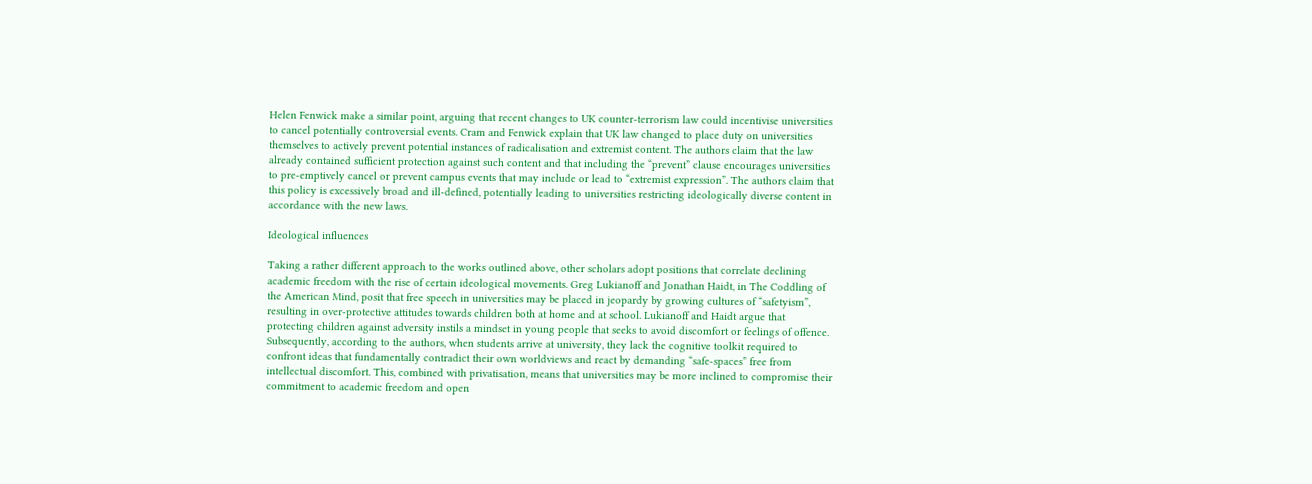Helen Fenwick make a similar point, arguing that recent changes to UK counter-terrorism law could incentivise universities to cancel potentially controversial events. Cram and Fenwick explain that UK law changed to place duty on universities themselves to actively prevent potential instances of radicalisation and extremist content. The authors claim that the law already contained sufficient protection against such content and that including the “prevent” clause encourages universities to pre-emptively cancel or prevent campus events that may include or lead to “extremist expression”. The authors claim that this policy is excessively broad and ill-defined, potentially leading to universities restricting ideologically diverse content in accordance with the new laws.

Ideological influences

Taking a rather different approach to the works outlined above, other scholars adopt positions that correlate declining academic freedom with the rise of certain ideological movements. Greg Lukianoff and Jonathan Haidt, in The Coddling of the American Mind, posit that free speech in universities may be placed in jeopardy by growing cultures of “safetyism”, resulting in over-protective attitudes towards children both at home and at school. Lukianoff and Haidt argue that protecting children against adversity instils a mindset in young people that seeks to avoid discomfort or feelings of offence. Subsequently, according to the authors, when students arrive at university, they lack the cognitive toolkit required to confront ideas that fundamentally contradict their own worldviews and react by demanding “safe-spaces” free from intellectual discomfort. This, combined with privatisation, means that universities may be more inclined to compromise their commitment to academic freedom and open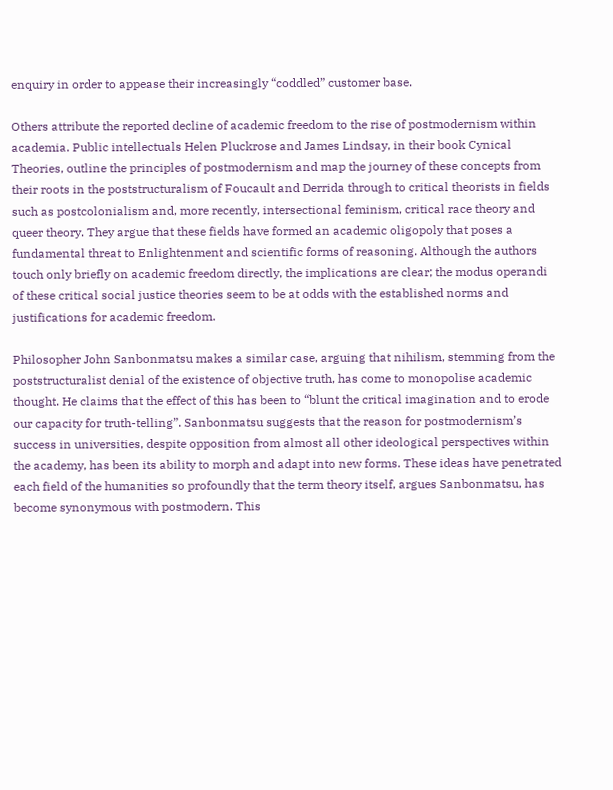enquiry in order to appease their increasingly “coddled” customer base.

Others attribute the reported decline of academic freedom to the rise of postmodernism within academia. Public intellectuals Helen Pluckrose and James Lindsay, in their book Cynical Theories, outline the principles of postmodernism and map the journey of these concepts from their roots in the poststructuralism of Foucault and Derrida through to critical theorists in fields such as postcolonialism and, more recently, intersectional feminism, critical race theory and queer theory. They argue that these fields have formed an academic oligopoly that poses a fundamental threat to Enlightenment and scientific forms of reasoning. Although the authors touch only briefly on academic freedom directly, the implications are clear; the modus operandi of these critical social justice theories seem to be at odds with the established norms and justifications for academic freedom.

Philosopher John Sanbonmatsu makes a similar case, arguing that nihilism, stemming from the poststructuralist denial of the existence of objective truth, has come to monopolise academic thought. He claims that the effect of this has been to “blunt the critical imagination and to erode our capacity for truth-telling”. Sanbonmatsu suggests that the reason for postmodernism’s success in universities, despite opposition from almost all other ideological perspectives within the academy, has been its ability to morph and adapt into new forms. These ideas have penetrated each field of the humanities so profoundly that the term theory itself, argues Sanbonmatsu, has become synonymous with postmodern. This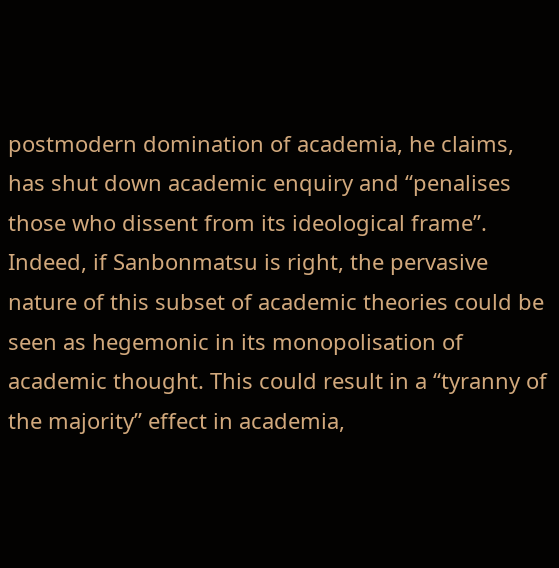postmodern domination of academia, he claims, has shut down academic enquiry and “penalises those who dissent from its ideological frame”. Indeed, if Sanbonmatsu is right, the pervasive nature of this subset of academic theories could be seen as hegemonic in its monopolisation of academic thought. This could result in a “tyranny of the majority” effect in academia,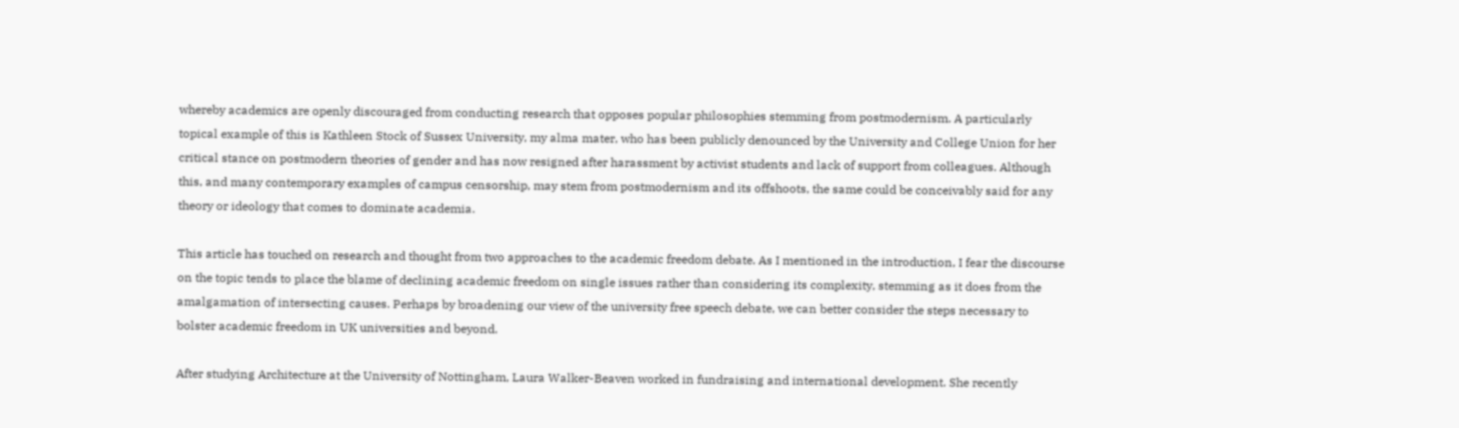whereby academics are openly discouraged from conducting research that opposes popular philosophies stemming from postmodernism. A particularly topical example of this is Kathleen Stock of Sussex University, my alma mater, who has been publicly denounced by the University and College Union for her critical stance on postmodern theories of gender and has now resigned after harassment by activist students and lack of support from colleagues. Although this, and many contemporary examples of campus censorship, may stem from postmodernism and its offshoots, the same could be conceivably said for any theory or ideology that comes to dominate academia.

This article has touched on research and thought from two approaches to the academic freedom debate. As I mentioned in the introduction, I fear the discourse on the topic tends to place the blame of declining academic freedom on single issues rather than considering its complexity, stemming as it does from the amalgamation of intersecting causes. Perhaps by broadening our view of the university free speech debate, we can better consider the steps necessary to bolster academic freedom in UK universities and beyond.

After studying Architecture at the University of Nottingham, Laura Walker-Beaven worked in fundraising and international development. She recently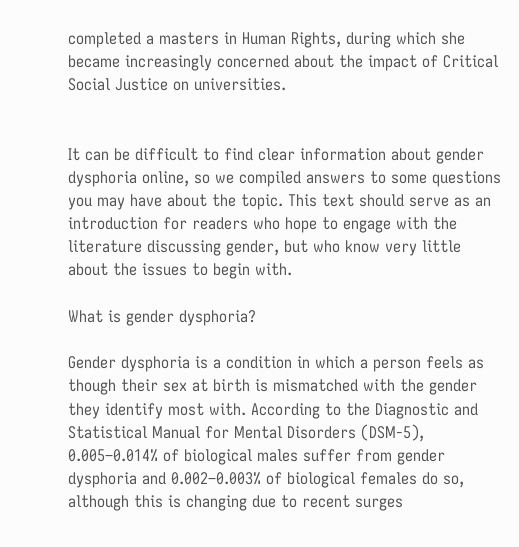completed a masters in Human Rights, during which she became increasingly concerned about the impact of Critical Social Justice on universities.


It can be difficult to find clear information about gender dysphoria online, so we compiled answers to some questions you may have about the topic. This text should serve as an introduction for readers who hope to engage with the literature discussing gender, but who know very little about the issues to begin with.

What is gender dysphoria?

Gender dysphoria is a condition in which a person feels as though their sex at birth is mismatched with the gender they identify most with. According to the Diagnostic and Statistical Manual for Mental Disorders (DSM-5), 0.005–0.014% of biological males suffer from gender dysphoria and 0.002–0.003% of biological females do so, although this is changing due to recent surges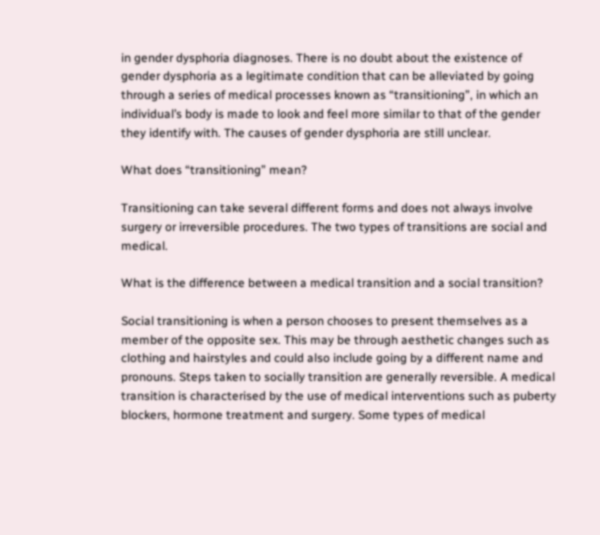in gender dysphoria diagnoses. There is no doubt about the existence of gender dysphoria as a legitimate condition that can be alleviated by going through a series of medical processes known as “transitioning”, in which an individual’s body is made to look and feel more similar to that of the gender they identify with. The causes of gender dysphoria are still unclear.

What does “transitioning” mean?

Transitioning can take several different forms and does not always involve surgery or irreversible procedures. The two types of transitions are social and medical.

What is the difference between a medical transition and a social transition?

Social transitioning is when a person chooses to present themselves as a member of the opposite sex. This may be through aesthetic changes such as clothing and hairstyles and could also include going by a different name and pronouns. Steps taken to socially transition are generally reversible. A medical transition is characterised by the use of medical interventions such as puberty blockers, hormone treatment and surgery. Some types of medical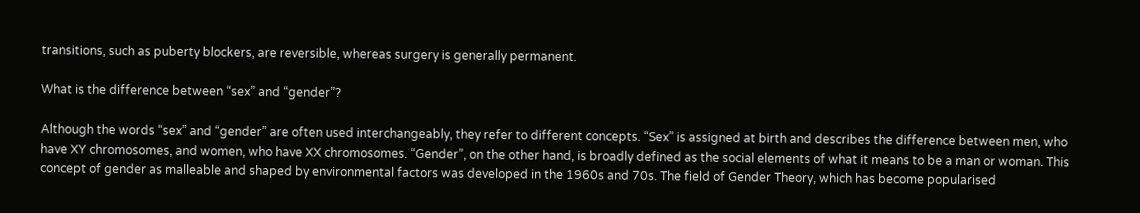transitions, such as puberty blockers, are reversible, whereas surgery is generally permanent.

What is the difference between “sex” and “gender”?

Although the words “sex” and “gender” are often used interchangeably, they refer to different concepts. “Sex” is assigned at birth and describes the difference between men, who have XY chromosomes, and women, who have XX chromosomes. “Gender”, on the other hand, is broadly defined as the social elements of what it means to be a man or woman. This concept of gender as malleable and shaped by environmental factors was developed in the 1960s and 70s. The field of Gender Theory, which has become popularised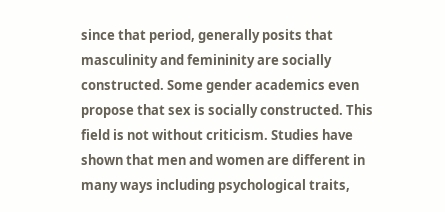since that period, generally posits that masculinity and femininity are socially constructed. Some gender academics even propose that sex is socially constructed. This field is not without criticism. Studies have shown that men and women are different in many ways including psychological traits,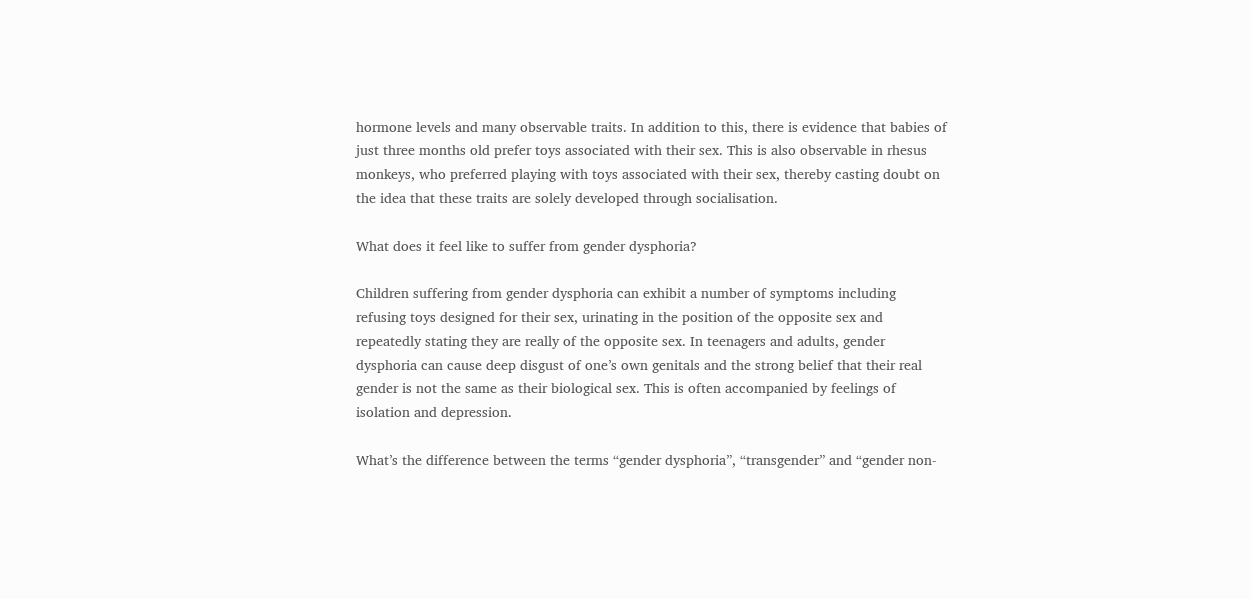hormone levels and many observable traits. In addition to this, there is evidence that babies of just three months old prefer toys associated with their sex. This is also observable in rhesus monkeys, who preferred playing with toys associated with their sex, thereby casting doubt on the idea that these traits are solely developed through socialisation.

What does it feel like to suffer from gender dysphoria?

Children suffering from gender dysphoria can exhibit a number of symptoms including refusing toys designed for their sex, urinating in the position of the opposite sex and repeatedly stating they are really of the opposite sex. In teenagers and adults, gender dysphoria can cause deep disgust of one’s own genitals and the strong belief that their real gender is not the same as their biological sex. This is often accompanied by feelings of isolation and depression.

What’s the difference between the terms “gender dysphoria”, “transgender” and “gender non-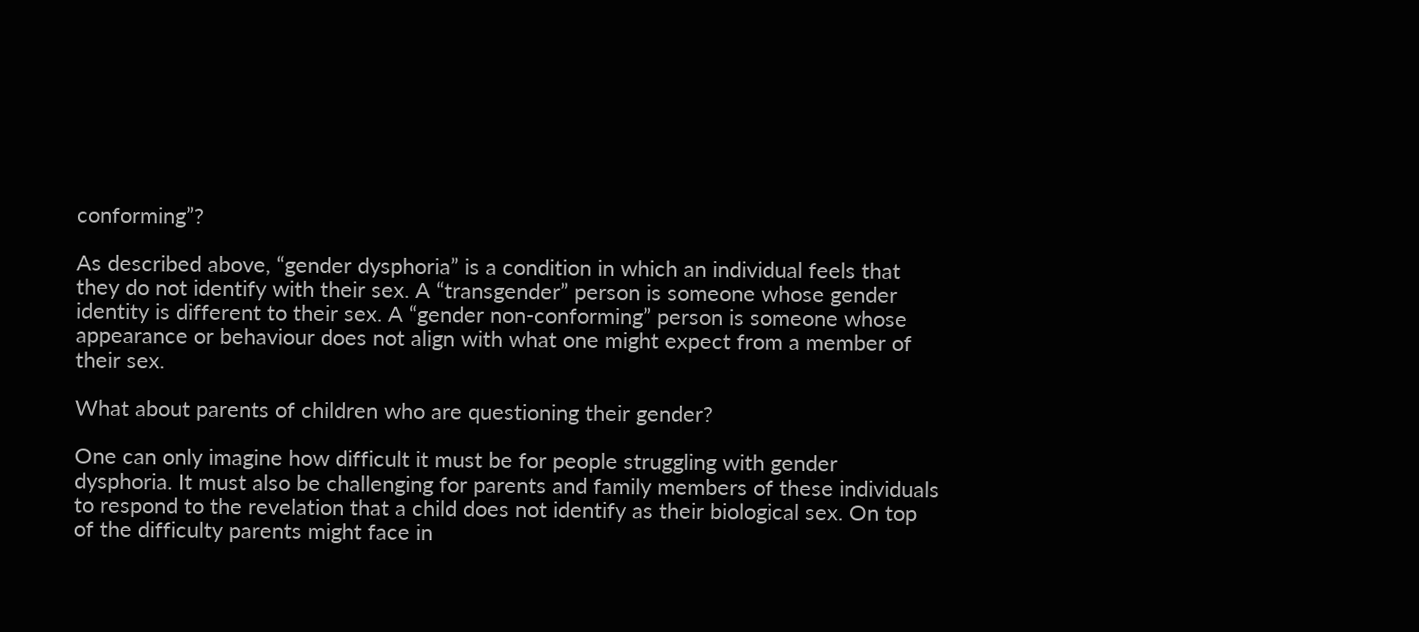conforming”?

As described above, “gender dysphoria” is a condition in which an individual feels that they do not identify with their sex. A “transgender” person is someone whose gender identity is different to their sex. A “gender non-conforming” person is someone whose appearance or behaviour does not align with what one might expect from a member of their sex.

What about parents of children who are questioning their gender?

One can only imagine how difficult it must be for people struggling with gender dysphoria. It must also be challenging for parents and family members of these individuals to respond to the revelation that a child does not identify as their biological sex. On top of the difficulty parents might face in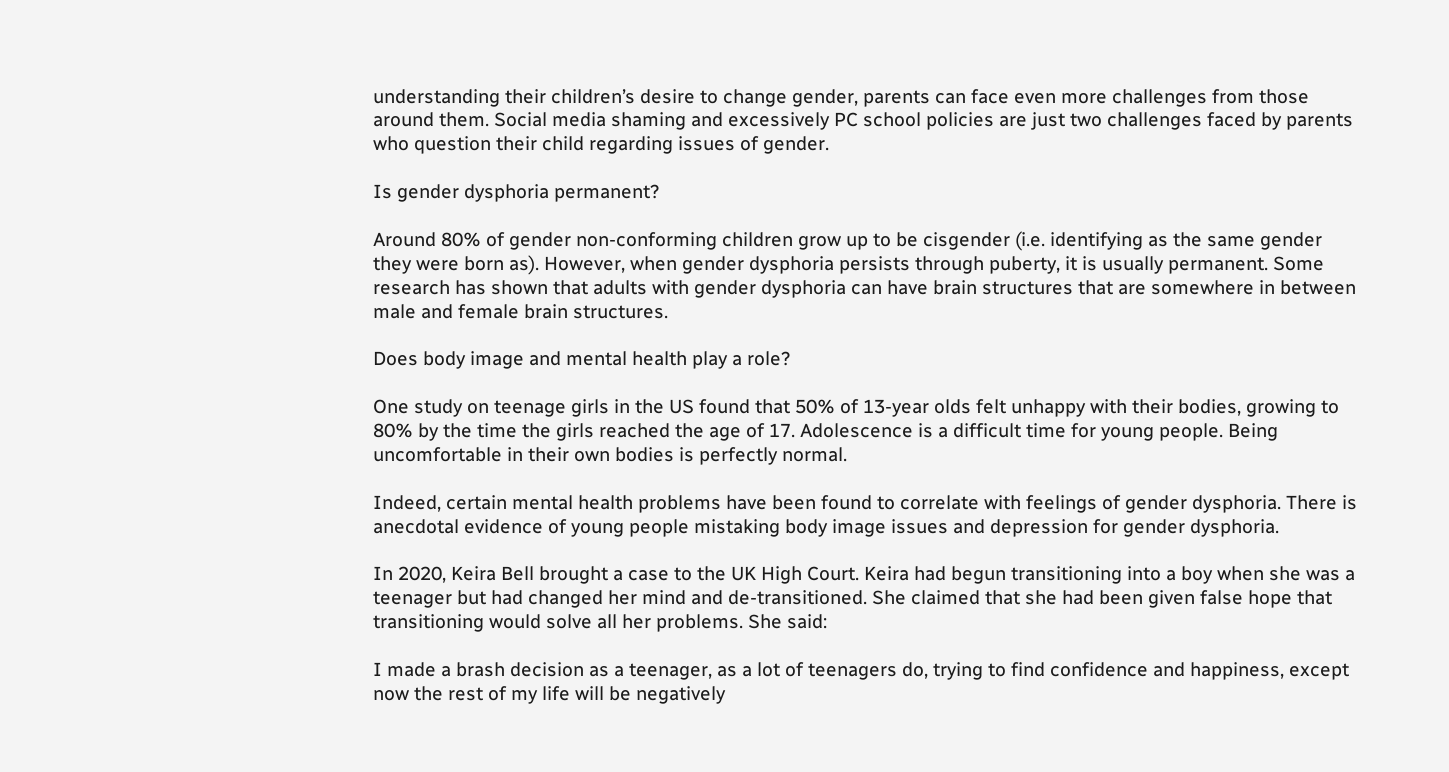understanding their children’s desire to change gender, parents can face even more challenges from those around them. Social media shaming and excessively PC school policies are just two challenges faced by parents who question their child regarding issues of gender.

Is gender dysphoria permanent?

Around 80% of gender non-conforming children grow up to be cisgender (i.e. identifying as the same gender they were born as). However, when gender dysphoria persists through puberty, it is usually permanent. Some research has shown that adults with gender dysphoria can have brain structures that are somewhere in between male and female brain structures.

Does body image and mental health play a role?

One study on teenage girls in the US found that 50% of 13-year olds felt unhappy with their bodies, growing to 80% by the time the girls reached the age of 17. Adolescence is a difficult time for young people. Being uncomfortable in their own bodies is perfectly normal.

Indeed, certain mental health problems have been found to correlate with feelings of gender dysphoria. There is anecdotal evidence of young people mistaking body image issues and depression for gender dysphoria.

In 2020, Keira Bell brought a case to the UK High Court. Keira had begun transitioning into a boy when she was a teenager but had changed her mind and de-transitioned. She claimed that she had been given false hope that transitioning would solve all her problems. She said:

I made a brash decision as a teenager, as a lot of teenagers do, trying to find confidence and happiness, except now the rest of my life will be negatively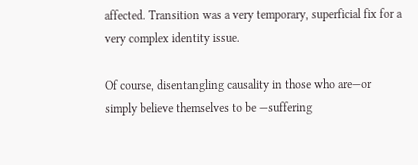affected. Transition was a very temporary, superficial fix for a very complex identity issue.

Of course, disentangling causality in those who are—or simply believe themselves to be —suffering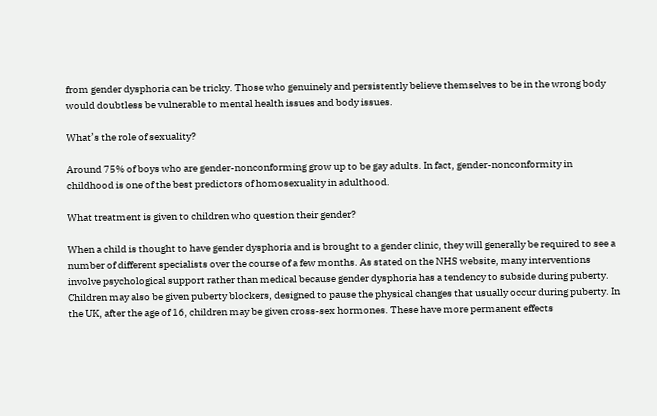from gender dysphoria can be tricky. Those who genuinely and persistently believe themselves to be in the wrong body would doubtless be vulnerable to mental health issues and body issues.

What’s the role of sexuality?

Around 75% of boys who are gender-nonconforming grow up to be gay adults. In fact, gender-nonconformity in childhood is one of the best predictors of homosexuality in adulthood.

What treatment is given to children who question their gender?

When a child is thought to have gender dysphoria and is brought to a gender clinic, they will generally be required to see a number of different specialists over the course of a few months. As stated on the NHS website, many interventions involve psychological support rather than medical because gender dysphoria has a tendency to subside during puberty. Children may also be given puberty blockers, designed to pause the physical changes that usually occur during puberty. In the UK, after the age of 16, children may be given cross-sex hormones. These have more permanent effects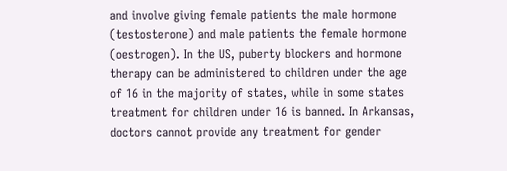and involve giving female patients the male hormone (testosterone) and male patients the female hormone (oestrogen). In the US, puberty blockers and hormone therapy can be administered to children under the age of 16 in the majority of states, while in some states treatment for children under 16 is banned. In Arkansas, doctors cannot provide any treatment for gender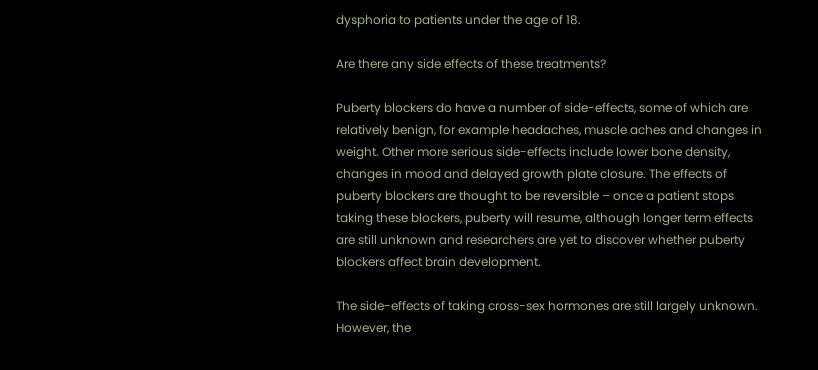dysphoria to patients under the age of 18.

Are there any side effects of these treatments?

Puberty blockers do have a number of side-effects, some of which are relatively benign, for example headaches, muscle aches and changes in weight. Other more serious side-effects include lower bone density, changes in mood and delayed growth plate closure. The effects of puberty blockers are thought to be reversible – once a patient stops taking these blockers, puberty will resume, although longer term effects are still unknown and researchers are yet to discover whether puberty blockers affect brain development.

The side-effects of taking cross-sex hormones are still largely unknown. However, the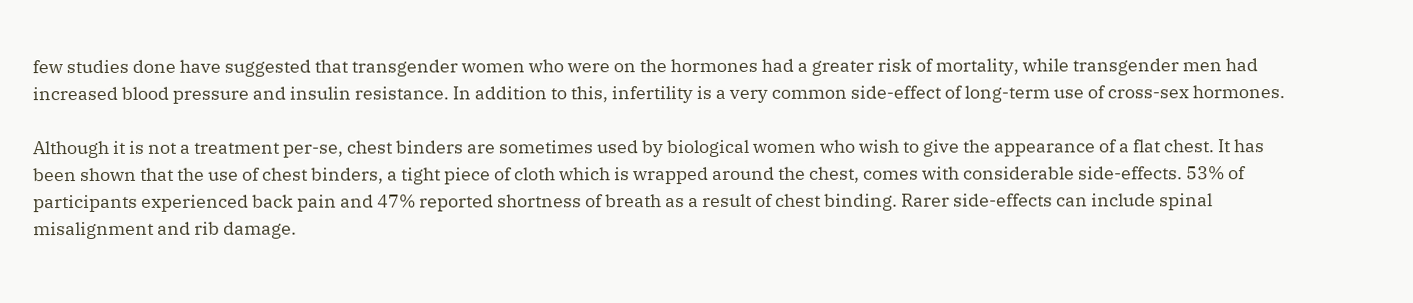few studies done have suggested that transgender women who were on the hormones had a greater risk of mortality, while transgender men had increased blood pressure and insulin resistance. In addition to this, infertility is a very common side-effect of long-term use of cross-sex hormones.

Although it is not a treatment per-se, chest binders are sometimes used by biological women who wish to give the appearance of a flat chest. It has been shown that the use of chest binders, a tight piece of cloth which is wrapped around the chest, comes with considerable side-effects. 53% of participants experienced back pain and 47% reported shortness of breath as a result of chest binding. Rarer side-effects can include spinal misalignment and rib damage.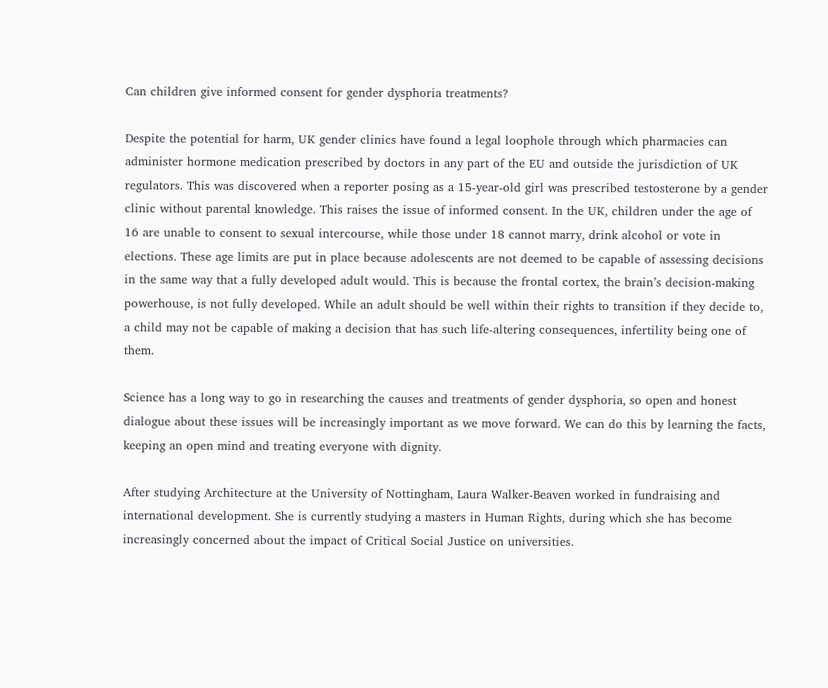Can children give informed consent for gender dysphoria treatments?

Despite the potential for harm, UK gender clinics have found a legal loophole through which pharmacies can administer hormone medication prescribed by doctors in any part of the EU and outside the jurisdiction of UK regulators. This was discovered when a reporter posing as a 15-year-old girl was prescribed testosterone by a gender clinic without parental knowledge. This raises the issue of informed consent. In the UK, children under the age of 16 are unable to consent to sexual intercourse, while those under 18 cannot marry, drink alcohol or vote in elections. These age limits are put in place because adolescents are not deemed to be capable of assessing decisions in the same way that a fully developed adult would. This is because the frontal cortex, the brain’s decision-making powerhouse, is not fully developed. While an adult should be well within their rights to transition if they decide to, a child may not be capable of making a decision that has such life-altering consequences, infertility being one of them.

Science has a long way to go in researching the causes and treatments of gender dysphoria, so open and honest dialogue about these issues will be increasingly important as we move forward. We can do this by learning the facts, keeping an open mind and treating everyone with dignity.

After studying Architecture at the University of Nottingham, Laura Walker-Beaven worked in fundraising and international development. She is currently studying a masters in Human Rights, during which she has become increasingly concerned about the impact of Critical Social Justice on universities.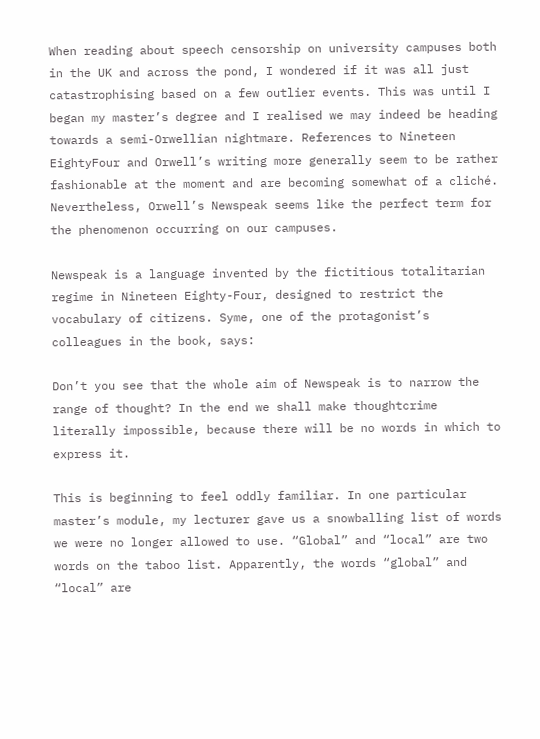When reading about speech censorship on university campuses both in the UK and across the pond, I wondered if it was all just catastrophising based on a few outlier events. This was until I began my master’s degree and I realised we may indeed be heading towards a semi-Orwellian nightmare. References to Nineteen EightyFour and Orwell’s writing more generally seem to be rather fashionable at the moment and are becoming somewhat of a cliché. Nevertheless, Orwell’s Newspeak seems like the perfect term for the phenomenon occurring on our campuses.

Newspeak is a language invented by the fictitious totalitarian regime in Nineteen Eighty-Four, designed to restrict the vocabulary of citizens. Syme, one of the protagonist’s colleagues in the book, says:

Don’t you see that the whole aim of Newspeak is to narrow the range of thought? In the end we shall make thoughtcrime literally impossible, because there will be no words in which to express it.

This is beginning to feel oddly familiar. In one particular master’s module, my lecturer gave us a snowballing list of words we were no longer allowed to use. “Global” and “local” are two words on the taboo list. Apparently, the words “global” and “local” are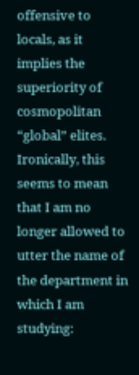offensive to locals, as it implies the superiority of cosmopolitan “global” elites. Ironically, this seems to mean that I am no longer allowed to utter the name of the department in which I am studying: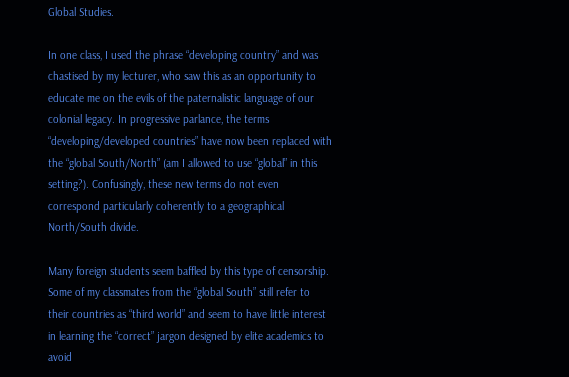Global Studies.

In one class, I used the phrase “developing country” and was chastised by my lecturer, who saw this as an opportunity to educate me on the evils of the paternalistic language of our colonial legacy. In progressive parlance, the terms “developing/developed countries” have now been replaced with the “global South/North” (am I allowed to use “global” in this setting?). Confusingly, these new terms do not even correspond particularly coherently to a geographical North/South divide.

Many foreign students seem baffled by this type of censorship. Some of my classmates from the “global South” still refer to their countries as “third world” and seem to have little interest in learning the “correct” jargon designed by elite academics to avoid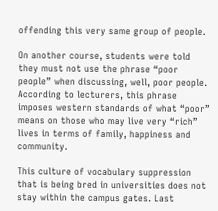offending this very same group of people.

On another course, students were told they must not use the phrase “poor people” when discussing, well, poor people. According to lecturers, this phrase imposes western standards of what “poor” means on those who may live very “rich” lives in terms of family, happiness and community.

This culture of vocabulary suppression that is being bred in universities does not stay within the campus gates. Last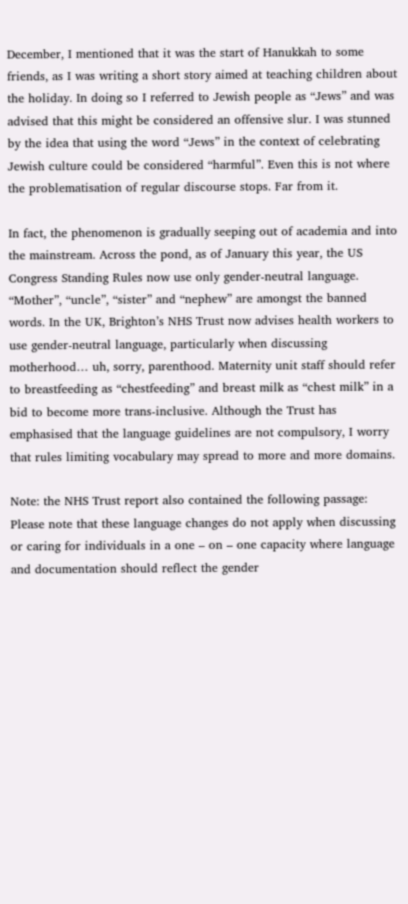December, I mentioned that it was the start of Hanukkah to some friends, as I was writing a short story aimed at teaching children about the holiday. In doing so I referred to Jewish people as “Jews” and was advised that this might be considered an offensive slur. I was stunned by the idea that using the word “Jews” in the context of celebrating Jewish culture could be considered “harmful”. Even this is not where the problematisation of regular discourse stops. Far from it.

In fact, the phenomenon is gradually seeping out of academia and into the mainstream. Across the pond, as of January this year, the US Congress Standing Rules now use only gender-neutral language. “Mother”, “uncle”, “sister” and “nephew” are amongst the banned words. In the UK, Brighton’s NHS Trust now advises health workers to use gender-neutral language, particularly when discussing motherhood… uh, sorry, parenthood. Maternity unit staff should refer to breastfeeding as “chestfeeding” and breast milk as “chest milk” in a bid to become more trans-inclusive. Although the Trust has emphasised that the language guidelines are not compulsory, I worry that rules limiting vocabulary may spread to more and more domains.

Note: the NHS Trust report also contained the following passage:
Please note that these language changes do not apply when discussing or caring for individuals in a one – on – one capacity where language and documentation should reflect the gender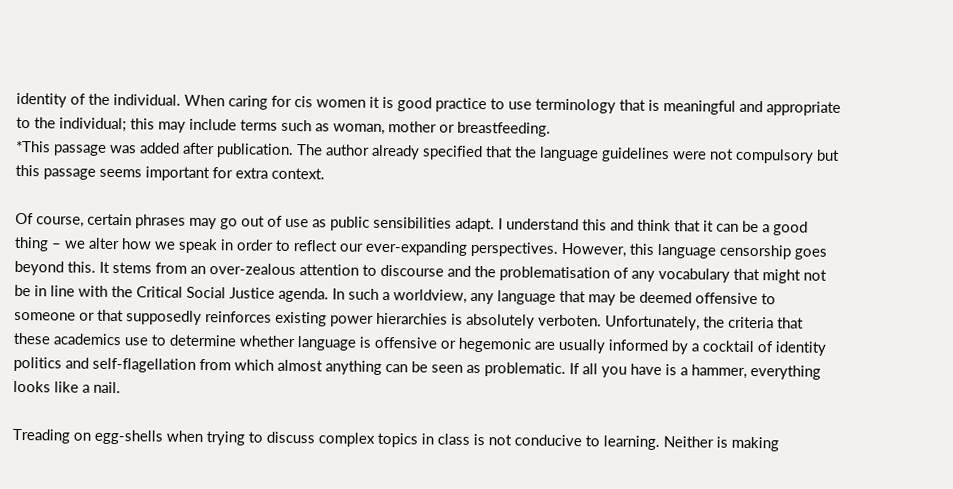identity of the individual. When caring for cis women it is good practice to use terminology that is meaningful and appropriate to the individual; this may include terms such as woman, mother or breastfeeding.
*This passage was added after publication. The author already specified that the language guidelines were not compulsory but this passage seems important for extra context.

Of course, certain phrases may go out of use as public sensibilities adapt. I understand this and think that it can be a good thing – we alter how we speak in order to reflect our ever-expanding perspectives. However, this language censorship goes beyond this. It stems from an over-zealous attention to discourse and the problematisation of any vocabulary that might not be in line with the Critical Social Justice agenda. In such a worldview, any language that may be deemed offensive to someone or that supposedly reinforces existing power hierarchies is absolutely verboten. Unfortunately, the criteria that these academics use to determine whether language is offensive or hegemonic are usually informed by a cocktail of identity politics and self-flagellation from which almost anything can be seen as problematic. If all you have is a hammer, everything looks like a nail.

Treading on egg-shells when trying to discuss complex topics in class is not conducive to learning. Neither is making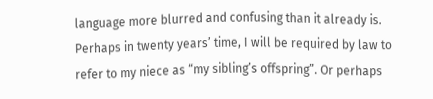language more blurred and confusing than it already is. Perhaps in twenty years’ time, I will be required by law to refer to my niece as “my sibling’s offspring”. Or perhaps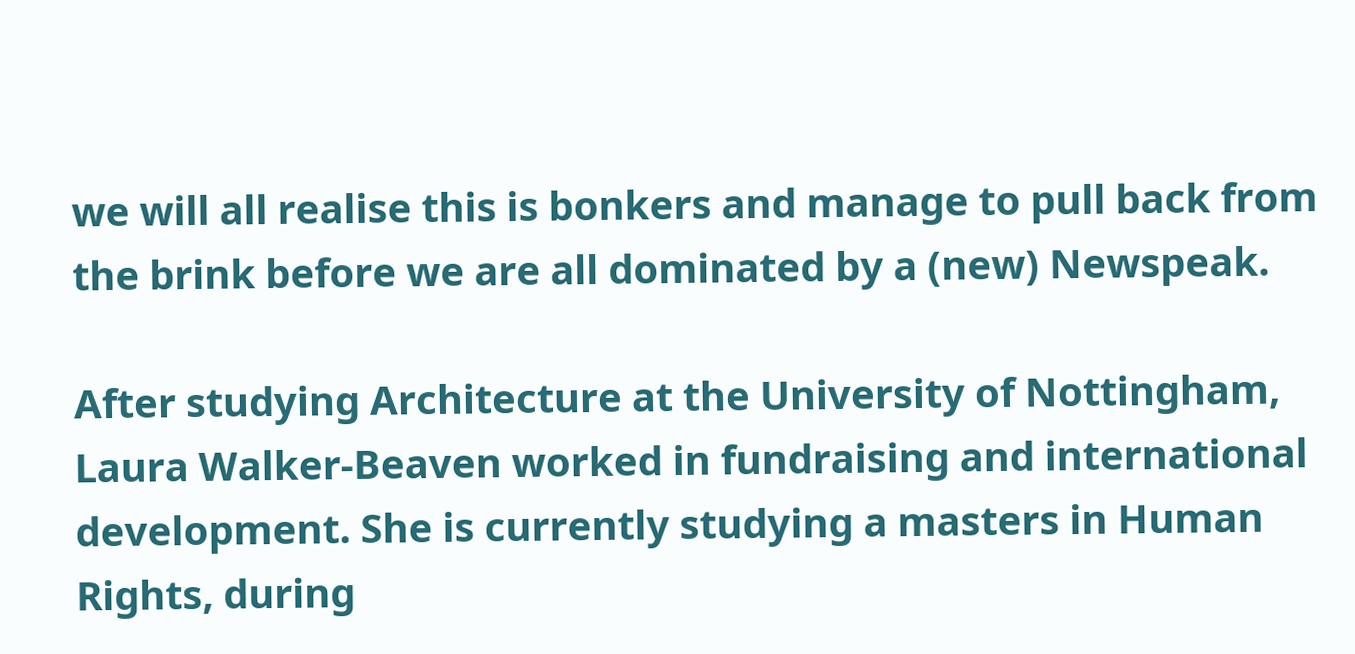we will all realise this is bonkers and manage to pull back from the brink before we are all dominated by a (new) Newspeak.

After studying Architecture at the University of Nottingham, Laura Walker-Beaven worked in fundraising and international development. She is currently studying a masters in Human Rights, during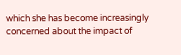which she has become increasingly concerned about the impact of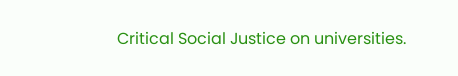Critical Social Justice on universities.